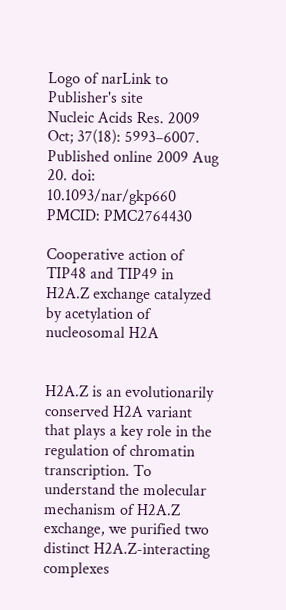Logo of narLink to Publisher's site
Nucleic Acids Res. 2009 Oct; 37(18): 5993–6007.
Published online 2009 Aug 20. doi:  10.1093/nar/gkp660
PMCID: PMC2764430

Cooperative action of TIP48 and TIP49 in H2A.Z exchange catalyzed by acetylation of nucleosomal H2A


H2A.Z is an evolutionarily conserved H2A variant that plays a key role in the regulation of chromatin transcription. To understand the molecular mechanism of H2A.Z exchange, we purified two distinct H2A.Z-interacting complexes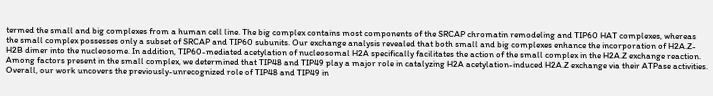termed the small and big complexes from a human cell line. The big complex contains most components of the SRCAP chromatin remodeling and TIP60 HAT complexes, whereas the small complex possesses only a subset of SRCAP and TIP60 subunits. Our exchange analysis revealed that both small and big complexes enhance the incorporation of H2A.Z-H2B dimer into the nucleosome. In addition, TIP60-mediated acetylation of nucleosomal H2A specifically facilitates the action of the small complex in the H2A.Z exchange reaction. Among factors present in the small complex, we determined that TIP48 and TIP49 play a major role in catalyzing H2A acetylation-induced H2A.Z exchange via their ATPase activities. Overall, our work uncovers the previously-unrecognized role of TIP48 and TIP49 in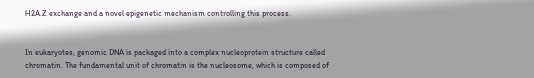H2A.Z exchange and a novel epigenetic mechanism controlling this process.


In eukaryotes, genomic DNA is packaged into a complex nucleoprotein structure called chromatin. The fundamental unit of chromatin is the nucleosome, which is composed of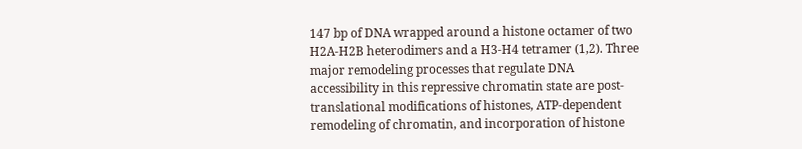147 bp of DNA wrapped around a histone octamer of two H2A-H2B heterodimers and a H3-H4 tetramer (1,2). Three major remodeling processes that regulate DNA accessibility in this repressive chromatin state are post-translational modifications of histones, ATP-dependent remodeling of chromatin, and incorporation of histone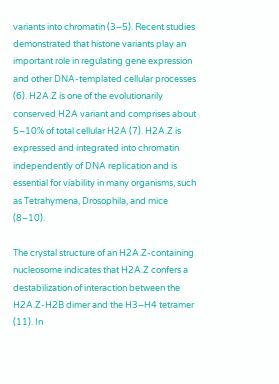variants into chromatin (3–5). Recent studies demonstrated that histone variants play an important role in regulating gene expression and other DNA-templated cellular processes (6). H2A.Z is one of the evolutionarily conserved H2A variant and comprises about 5–10% of total cellular H2A (7). H2A.Z is expressed and integrated into chromatin independently of DNA replication and is essential for viability in many organisms, such as Tetrahymena, Drosophila, and mice (8–10).

The crystal structure of an H2A.Z-containing nucleosome indicates that H2A.Z confers a destabilization of interaction between the H2A.Z-H2B dimer and the H3–H4 tetramer (11). In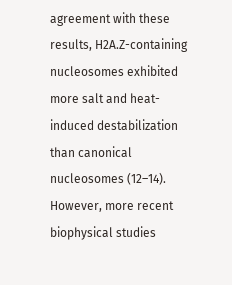agreement with these results, H2A.Z-containing nucleosomes exhibited more salt and heat-induced destabilization than canonical nucleosomes (12–14). However, more recent biophysical studies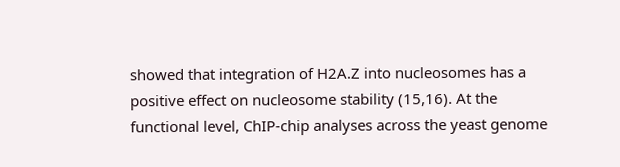showed that integration of H2A.Z into nucleosomes has a positive effect on nucleosome stability (15,16). At the functional level, ChIP-chip analyses across the yeast genome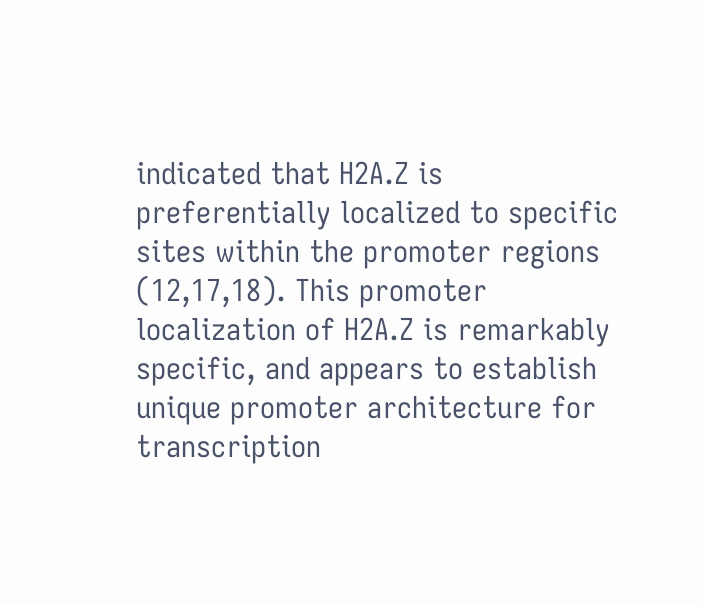indicated that H2A.Z is preferentially localized to specific sites within the promoter regions (12,17,18). This promoter localization of H2A.Z is remarkably specific, and appears to establish unique promoter architecture for transcription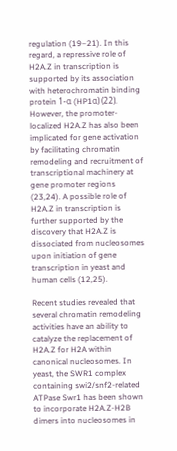regulation (19–21). In this regard, a repressive role of H2A.Z in transcription is supported by its association with heterochromatin binding protein 1-α (HP1α) (22). However, the promoter-localized H2A.Z has also been implicated for gene activation by facilitating chromatin remodeling and recruitment of transcriptional machinery at gene promoter regions (23,24). A possible role of H2A.Z in transcription is further supported by the discovery that H2A.Z is dissociated from nucleosomes upon initiation of gene transcription in yeast and human cells (12,25).

Recent studies revealed that several chromatin remodeling activities have an ability to catalyze the replacement of H2A.Z for H2A within canonical nucleosomes. In yeast, the SWR1 complex containing swi2/snf2-related ATPase Swr1 has been shown to incorporate H2A.Z-H2B dimers into nucleosomes in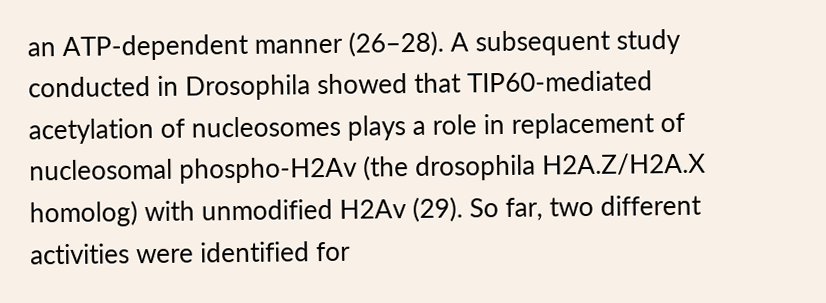an ATP-dependent manner (26–28). A subsequent study conducted in Drosophila showed that TIP60-mediated acetylation of nucleosomes plays a role in replacement of nucleosomal phospho-H2Av (the drosophila H2A.Z/H2A.X homolog) with unmodified H2Av (29). So far, two different activities were identified for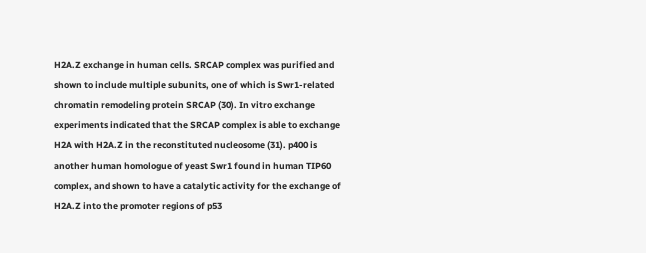H2A.Z exchange in human cells. SRCAP complex was purified and shown to include multiple subunits, one of which is Swr1-related chromatin remodeling protein SRCAP (30). In vitro exchange experiments indicated that the SRCAP complex is able to exchange H2A with H2A.Z in the reconstituted nucleosome (31). p400 is another human homologue of yeast Swr1 found in human TIP60 complex, and shown to have a catalytic activity for the exchange of H2A.Z into the promoter regions of p53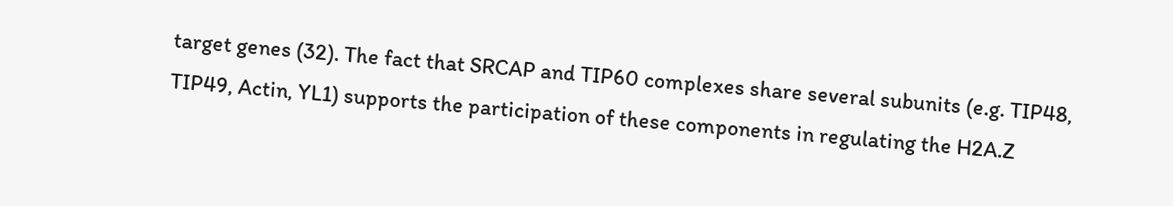target genes (32). The fact that SRCAP and TIP60 complexes share several subunits (e.g. TIP48, TIP49, Actin, YL1) supports the participation of these components in regulating the H2A.Z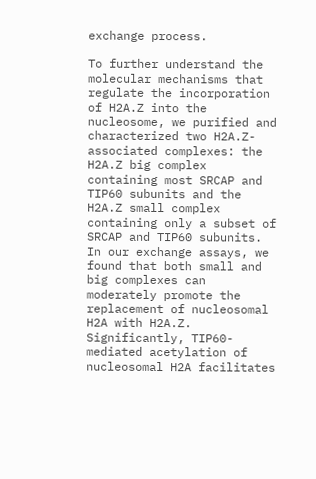exchange process.

To further understand the molecular mechanisms that regulate the incorporation of H2A.Z into the nucleosome, we purified and characterized two H2A.Z-associated complexes: the H2A.Z big complex containing most SRCAP and TIP60 subunits and the H2A.Z small complex containing only a subset of SRCAP and TIP60 subunits. In our exchange assays, we found that both small and big complexes can moderately promote the replacement of nucleosomal H2A with H2A.Z. Significantly, TIP60-mediated acetylation of nucleosomal H2A facilitates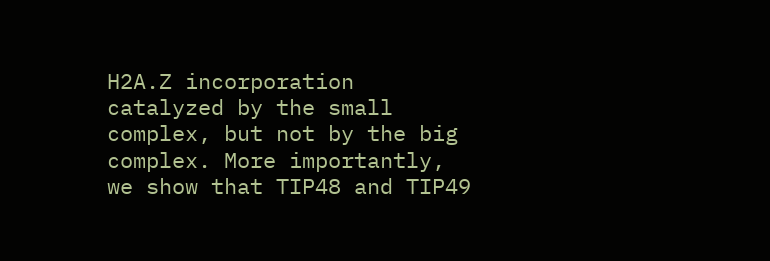H2A.Z incorporation catalyzed by the small complex, but not by the big complex. More importantly, we show that TIP48 and TIP49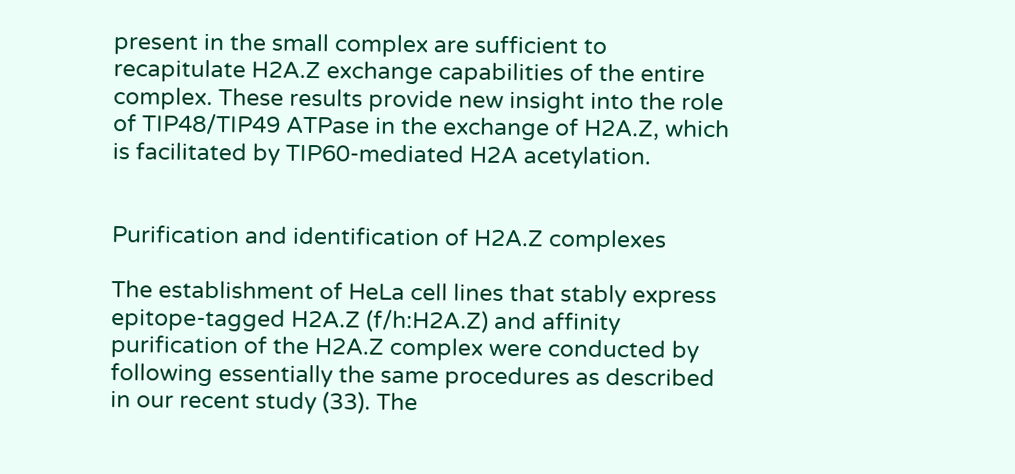present in the small complex are sufficient to recapitulate H2A.Z exchange capabilities of the entire complex. These results provide new insight into the role of TIP48/TIP49 ATPase in the exchange of H2A.Z, which is facilitated by TIP60-mediated H2A acetylation.


Purification and identification of H2A.Z complexes

The establishment of HeLa cell lines that stably express epitope-tagged H2A.Z (f/h:H2A.Z) and affinity purification of the H2A.Z complex were conducted by following essentially the same procedures as described in our recent study (33). The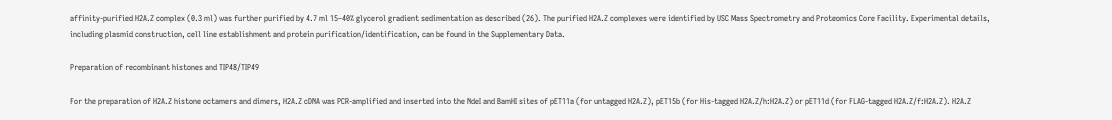affinity-purified H2A.Z complex (0.3 ml) was further purified by 4.7 ml 15–40% glycerol gradient sedimentation as described (26). The purified H2A.Z complexes were identified by USC Mass Spectrometry and Proteomics Core Facility. Experimental details, including plasmid construction, cell line establishment and protein purification/identification, can be found in the Supplementary Data.

Preparation of recombinant histones and TIP48/TIP49

For the preparation of H2A.Z histone octamers and dimers, H2A.Z cDNA was PCR-amplified and inserted into the NdeI and BamHI sites of pET11a (for untagged H2A.Z), pET15b (for His-tagged H2A.Z/h:H2A.Z) or pET11d (for FLAG-tagged H2A.Z/f:H2A.Z). H2A.Z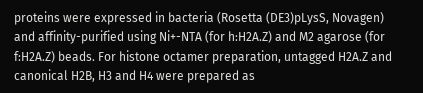proteins were expressed in bacteria (Rosetta (DE3)pLysS, Novagen) and affinity-purified using Ni+-NTA (for h:H2A.Z) and M2 agarose (for f:H2A.Z) beads. For histone octamer preparation, untagged H2A.Z and canonical H2B, H3 and H4 were prepared as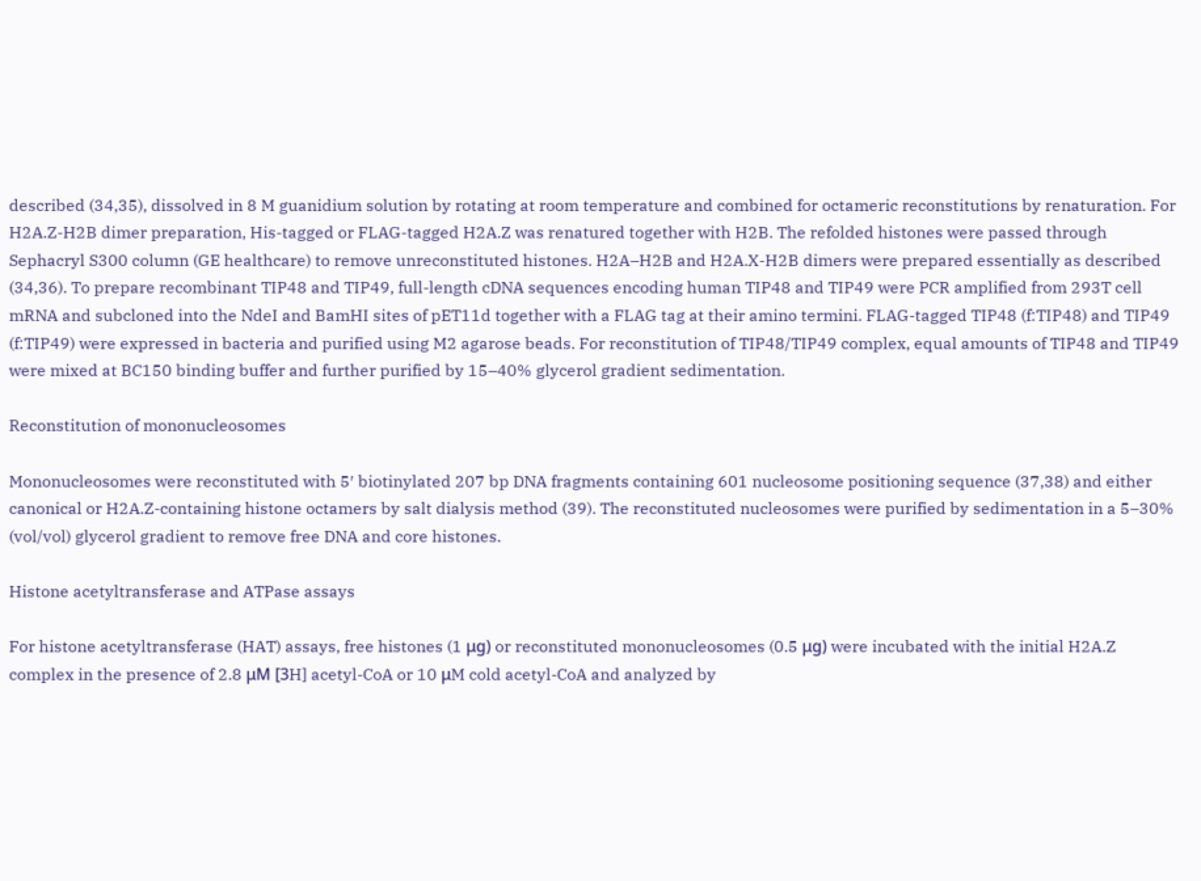described (34,35), dissolved in 8 M guanidium solution by rotating at room temperature and combined for octameric reconstitutions by renaturation. For H2A.Z-H2B dimer preparation, His-tagged or FLAG-tagged H2A.Z was renatured together with H2B. The refolded histones were passed through Sephacryl S300 column (GE healthcare) to remove unreconstituted histones. H2A–H2B and H2A.X-H2B dimers were prepared essentially as described (34,36). To prepare recombinant TIP48 and TIP49, full-length cDNA sequences encoding human TIP48 and TIP49 were PCR amplified from 293T cell mRNA and subcloned into the NdeI and BamHI sites of pET11d together with a FLAG tag at their amino termini. FLAG-tagged TIP48 (f:TIP48) and TIP49 (f:TIP49) were expressed in bacteria and purified using M2 agarose beads. For reconstitution of TIP48/TIP49 complex, equal amounts of TIP48 and TIP49 were mixed at BC150 binding buffer and further purified by 15–40% glycerol gradient sedimentation.

Reconstitution of mononucleosomes

Mononucleosomes were reconstituted with 5′ biotinylated 207 bp DNA fragments containing 601 nucleosome positioning sequence (37,38) and either canonical or H2A.Z-containing histone octamers by salt dialysis method (39). The reconstituted nucleosomes were purified by sedimentation in a 5–30% (vol/vol) glycerol gradient to remove free DNA and core histones.

Histone acetyltransferase and ATPase assays

For histone acetyltransferase (HAT) assays, free histones (1 μg) or reconstituted mononucleosomes (0.5 μg) were incubated with the initial H2A.Z complex in the presence of 2.8 μM [3H] acetyl-CoA or 10 μM cold acetyl-CoA and analyzed by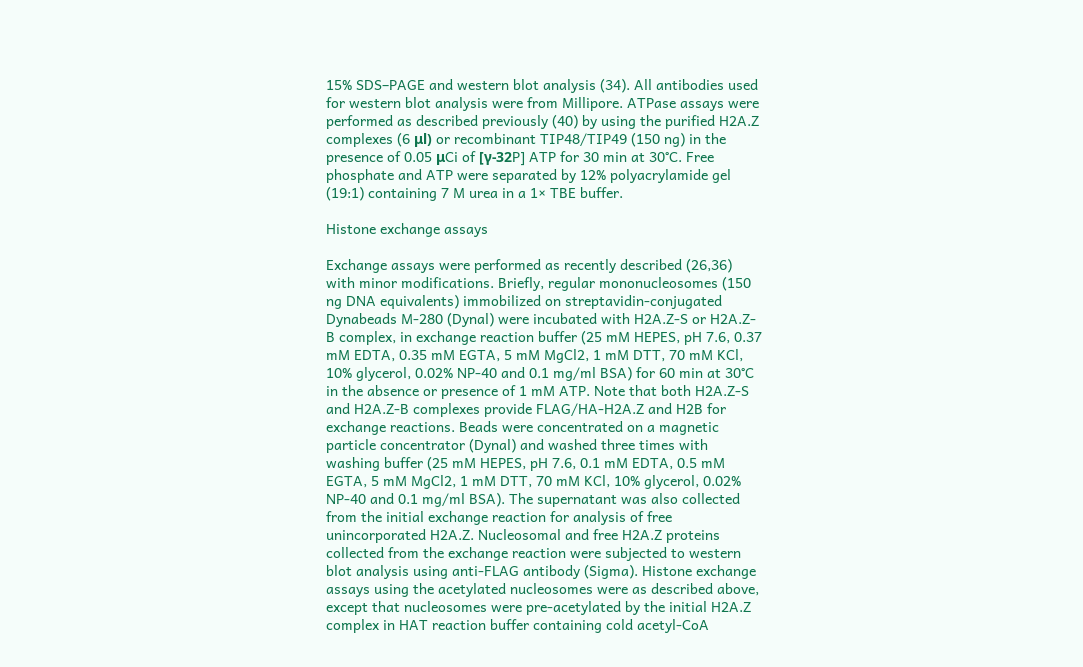15% SDS–PAGE and western blot analysis (34). All antibodies used for western blot analysis were from Millipore. ATPase assays were performed as described previously (40) by using the purified H2A.Z complexes (6 μl) or recombinant TIP48/TIP49 (150 ng) in the presence of 0.05 μCi of [γ-32P] ATP for 30 min at 30°C. Free phosphate and ATP were separated by 12% polyacrylamide gel (19:1) containing 7 M urea in a 1× TBE buffer.

Histone exchange assays

Exchange assays were performed as recently described (26,36) with minor modifications. Briefly, regular mononucleosomes (150 ng DNA equivalents) immobilized on streptavidin-conjugated Dynabeads M-280 (Dynal) were incubated with H2A.Z-S or H2A.Z-B complex, in exchange reaction buffer (25 mM HEPES, pH 7.6, 0.37 mM EDTA, 0.35 mM EGTA, 5 mM MgCl2, 1 mM DTT, 70 mM KCl, 10% glycerol, 0.02% NP-40 and 0.1 mg/ml BSA) for 60 min at 30°C in the absence or presence of 1 mM ATP. Note that both H2A.Z-S and H2A.Z-B complexes provide FLAG/HA-H2A.Z and H2B for exchange reactions. Beads were concentrated on a magnetic particle concentrator (Dynal) and washed three times with washing buffer (25 mM HEPES, pH 7.6, 0.1 mM EDTA, 0.5 mM EGTA, 5 mM MgCl2, 1 mM DTT, 70 mM KCl, 10% glycerol, 0.02% NP-40 and 0.1 mg/ml BSA). The supernatant was also collected from the initial exchange reaction for analysis of free unincorporated H2A.Z. Nucleosomal and free H2A.Z proteins collected from the exchange reaction were subjected to western blot analysis using anti-FLAG antibody (Sigma). Histone exchange assays using the acetylated nucleosomes were as described above, except that nucleosomes were pre-acetylated by the initial H2A.Z complex in HAT reaction buffer containing cold acetyl-CoA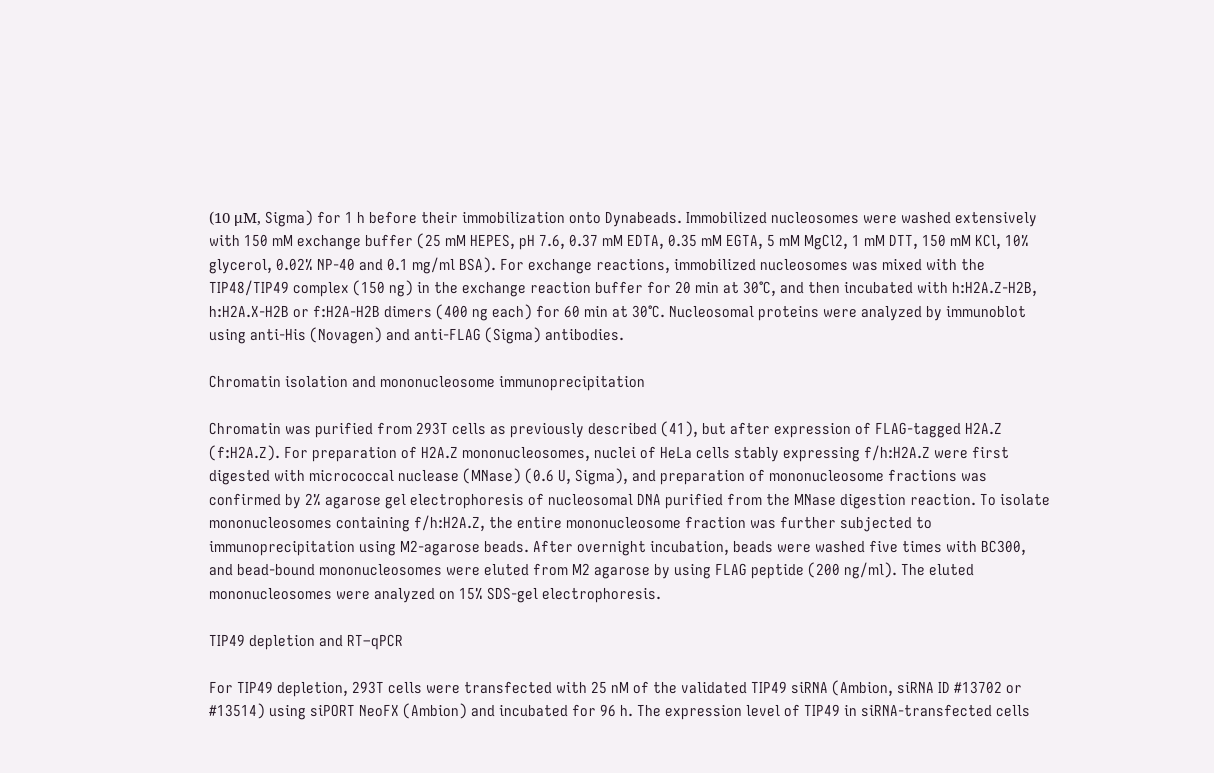(10 μM, Sigma) for 1 h before their immobilization onto Dynabeads. Immobilized nucleosomes were washed extensively with 150 mM exchange buffer (25 mM HEPES, pH 7.6, 0.37 mM EDTA, 0.35 mM EGTA, 5 mM MgCl2, 1 mM DTT, 150 mM KCl, 10% glycerol, 0.02% NP-40 and 0.1 mg/ml BSA). For exchange reactions, immobilized nucleosomes was mixed with the TIP48/TIP49 complex (150 ng) in the exchange reaction buffer for 20 min at 30°C, and then incubated with h:H2A.Z-H2B, h:H2A.X-H2B or f:H2A-H2B dimers (400 ng each) for 60 min at 30°C. Nucleosomal proteins were analyzed by immunoblot using anti-His (Novagen) and anti-FLAG (Sigma) antibodies.

Chromatin isolation and mononucleosome immunoprecipitation

Chromatin was purified from 293T cells as previously described (41), but after expression of FLAG-tagged H2A.Z (f:H2A.Z). For preparation of H2A.Z mononucleosomes, nuclei of HeLa cells stably expressing f/h:H2A.Z were first digested with micrococcal nuclease (MNase) (0.6 U, Sigma), and preparation of mononucleosome fractions was confirmed by 2% agarose gel electrophoresis of nucleosomal DNA purified from the MNase digestion reaction. To isolate mononucleosomes containing f/h:H2A.Z, the entire mononucleosome fraction was further subjected to immunoprecipitation using M2-agarose beads. After overnight incubation, beads were washed five times with BC300, and bead-bound mononucleosomes were eluted from M2 agarose by using FLAG peptide (200 ng/ml). The eluted mononucleosomes were analyzed on 15% SDS-gel electrophoresis.

TIP49 depletion and RT–qPCR

For TIP49 depletion, 293T cells were transfected with 25 nM of the validated TIP49 siRNA (Ambion, siRNA ID #13702 or #13514) using siPORT NeoFX (Ambion) and incubated for 96 h. The expression level of TIP49 in siRNA-transfected cells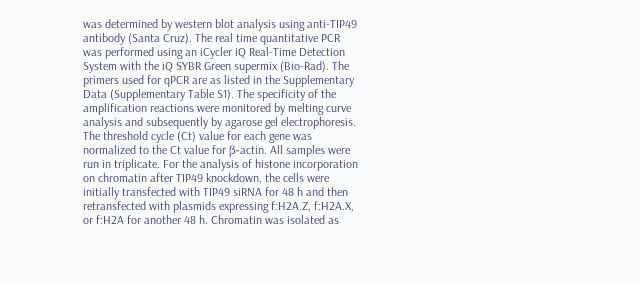was determined by western blot analysis using anti-TIP49 antibody (Santa Cruz). The real time quantitative PCR was performed using an iCycler iQ Real-Time Detection System with the iQ SYBR Green supermix (Bio-Rad). The primers used for qPCR are as listed in the Supplementary Data (Supplementary Table S1). The specificity of the amplification reactions were monitored by melting curve analysis and subsequently by agarose gel electrophoresis. The threshold cycle (Ct) value for each gene was normalized to the Ct value for β-actin. All samples were run in triplicate. For the analysis of histone incorporation on chromatin after TIP49 knockdown, the cells were initially transfected with TIP49 siRNA for 48 h and then retransfected with plasmids expressing f:H2A.Z, f:H2A.X, or f:H2A for another 48 h. Chromatin was isolated as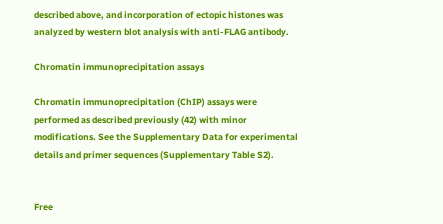described above, and incorporation of ectopic histones was analyzed by western blot analysis with anti-FLAG antibody.

Chromatin immunoprecipitation assays

Chromatin immunoprecipitation (ChIP) assays were performed as described previously (42) with minor modifications. See the Supplementary Data for experimental details and primer sequences (Supplementary Table S2).


Free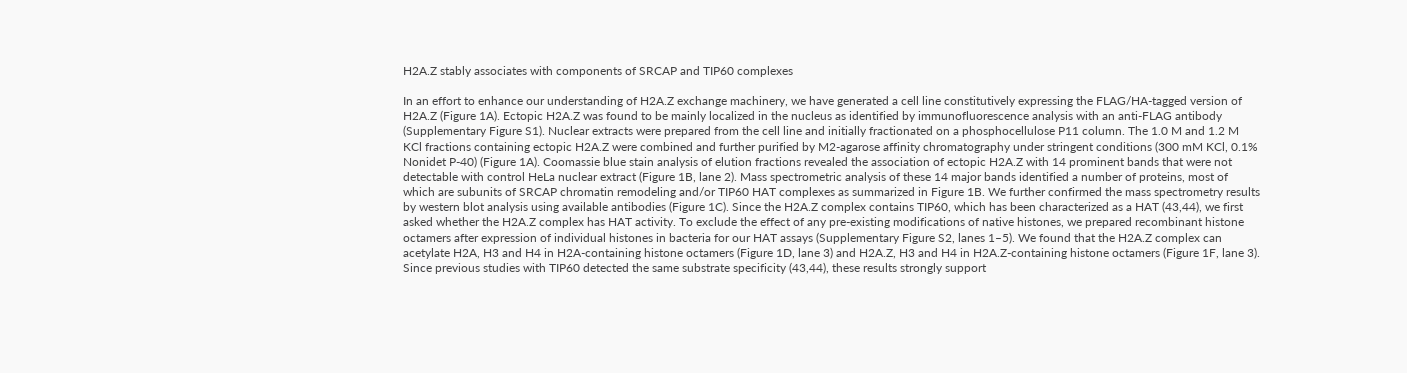H2A.Z stably associates with components of SRCAP and TIP60 complexes

In an effort to enhance our understanding of H2A.Z exchange machinery, we have generated a cell line constitutively expressing the FLAG/HA-tagged version of H2A.Z (Figure 1A). Ectopic H2A.Z was found to be mainly localized in the nucleus as identified by immunofluorescence analysis with an anti-FLAG antibody (Supplementary Figure S1). Nuclear extracts were prepared from the cell line and initially fractionated on a phosphocellulose P11 column. The 1.0 M and 1.2 M KCl fractions containing ectopic H2A.Z were combined and further purified by M2-agarose affinity chromatography under stringent conditions (300 mM KCl, 0.1% Nonidet P-40) (Figure 1A). Coomassie blue stain analysis of elution fractions revealed the association of ectopic H2A.Z with 14 prominent bands that were not detectable with control HeLa nuclear extract (Figure 1B, lane 2). Mass spectrometric analysis of these 14 major bands identified a number of proteins, most of which are subunits of SRCAP chromatin remodeling and/or TIP60 HAT complexes as summarized in Figure 1B. We further confirmed the mass spectrometry results by western blot analysis using available antibodies (Figure 1C). Since the H2A.Z complex contains TIP60, which has been characterized as a HAT (43,44), we first asked whether the H2A.Z complex has HAT activity. To exclude the effect of any pre-existing modifications of native histones, we prepared recombinant histone octamers after expression of individual histones in bacteria for our HAT assays (Supplementary Figure S2, lanes 1–5). We found that the H2A.Z complex can acetylate H2A, H3 and H4 in H2A-containing histone octamers (Figure 1D, lane 3) and H2A.Z, H3 and H4 in H2A.Z-containing histone octamers (Figure 1F, lane 3). Since previous studies with TIP60 detected the same substrate specificity (43,44), these results strongly support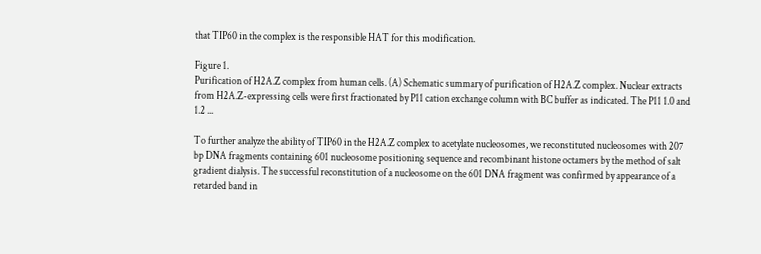that TIP60 in the complex is the responsible HAT for this modification.

Figure 1.
Purification of H2A.Z complex from human cells. (A) Schematic summary of purification of H2A.Z complex. Nuclear extracts from H2A.Z-expressing cells were first fractionated by P11 cation exchange column with BC buffer as indicated. The P11 1.0 and 1.2 ...

To further analyze the ability of TIP60 in the H2A.Z complex to acetylate nucleosomes, we reconstituted nucleosomes with 207 bp DNA fragments containing 601 nucleosome positioning sequence and recombinant histone octamers by the method of salt gradient dialysis. The successful reconstitution of a nucleosome on the 601 DNA fragment was confirmed by appearance of a retarded band in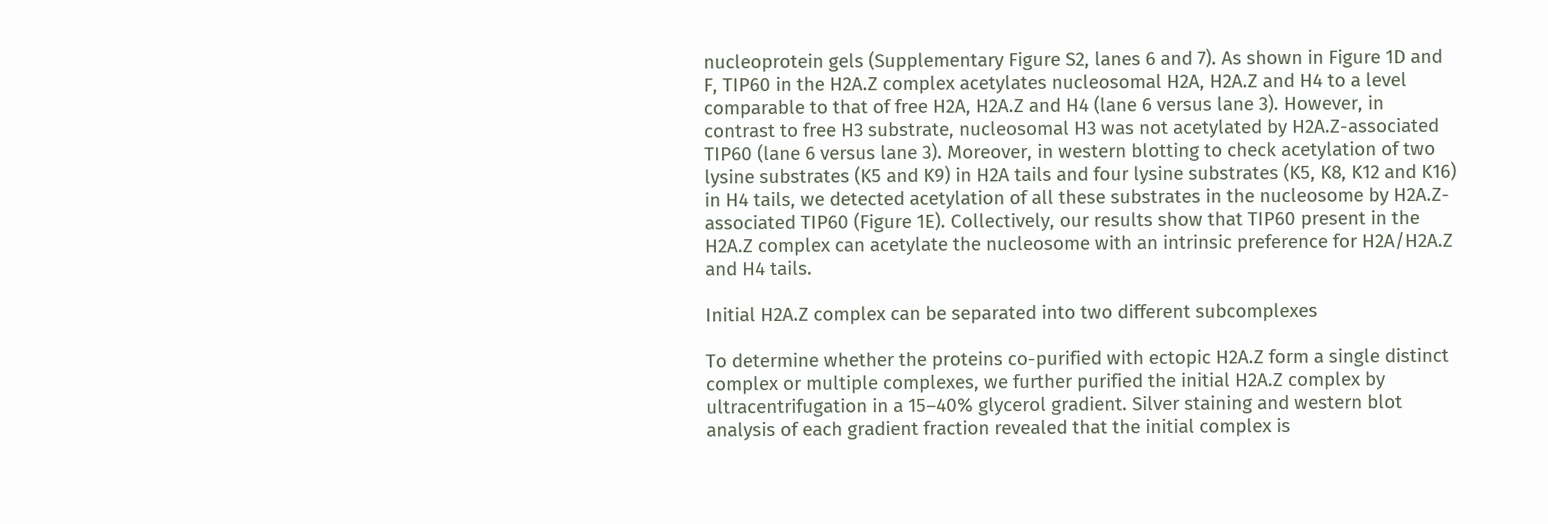nucleoprotein gels (Supplementary Figure S2, lanes 6 and 7). As shown in Figure 1D and F, TIP60 in the H2A.Z complex acetylates nucleosomal H2A, H2A.Z and H4 to a level comparable to that of free H2A, H2A.Z and H4 (lane 6 versus lane 3). However, in contrast to free H3 substrate, nucleosomal H3 was not acetylated by H2A.Z-associated TIP60 (lane 6 versus lane 3). Moreover, in western blotting to check acetylation of two lysine substrates (K5 and K9) in H2A tails and four lysine substrates (K5, K8, K12 and K16) in H4 tails, we detected acetylation of all these substrates in the nucleosome by H2A.Z-associated TIP60 (Figure 1E). Collectively, our results show that TIP60 present in the H2A.Z complex can acetylate the nucleosome with an intrinsic preference for H2A/H2A.Z and H4 tails.

Initial H2A.Z complex can be separated into two different subcomplexes

To determine whether the proteins co-purified with ectopic H2A.Z form a single distinct complex or multiple complexes, we further purified the initial H2A.Z complex by ultracentrifugation in a 15–40% glycerol gradient. Silver staining and western blot analysis of each gradient fraction revealed that the initial complex is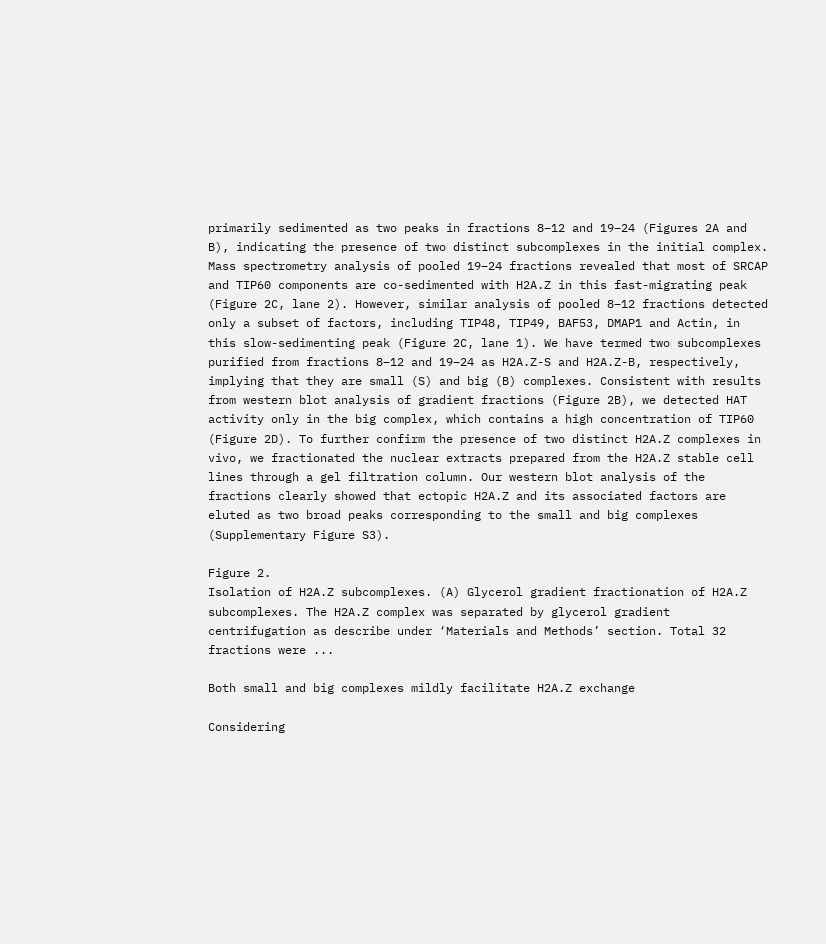primarily sedimented as two peaks in fractions 8–12 and 19–24 (Figures 2A and B), indicating the presence of two distinct subcomplexes in the initial complex. Mass spectrometry analysis of pooled 19–24 fractions revealed that most of SRCAP and TIP60 components are co-sedimented with H2A.Z in this fast-migrating peak (Figure 2C, lane 2). However, similar analysis of pooled 8–12 fractions detected only a subset of factors, including TIP48, TIP49, BAF53, DMAP1 and Actin, in this slow-sedimenting peak (Figure 2C, lane 1). We have termed two subcomplexes purified from fractions 8–12 and 19–24 as H2A.Z-S and H2A.Z-B, respectively, implying that they are small (S) and big (B) complexes. Consistent with results from western blot analysis of gradient fractions (Figure 2B), we detected HAT activity only in the big complex, which contains a high concentration of TIP60 (Figure 2D). To further confirm the presence of two distinct H2A.Z complexes in vivo, we fractionated the nuclear extracts prepared from the H2A.Z stable cell lines through a gel filtration column. Our western blot analysis of the fractions clearly showed that ectopic H2A.Z and its associated factors are eluted as two broad peaks corresponding to the small and big complexes (Supplementary Figure S3).

Figure 2.
Isolation of H2A.Z subcomplexes. (A) Glycerol gradient fractionation of H2A.Z subcomplexes. The H2A.Z complex was separated by glycerol gradient centrifugation as describe under ‘Materials and Methods’ section. Total 32 fractions were ...

Both small and big complexes mildly facilitate H2A.Z exchange

Considering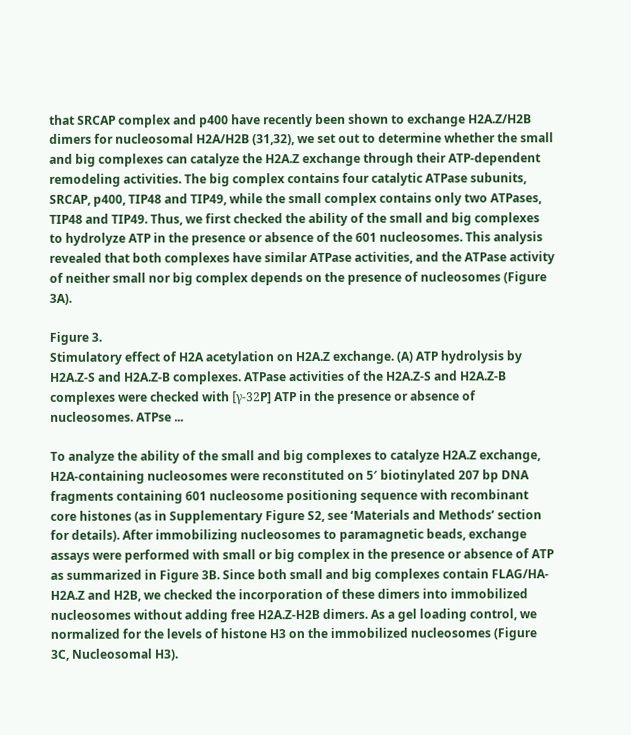that SRCAP complex and p400 have recently been shown to exchange H2A.Z/H2B dimers for nucleosomal H2A/H2B (31,32), we set out to determine whether the small and big complexes can catalyze the H2A.Z exchange through their ATP-dependent remodeling activities. The big complex contains four catalytic ATPase subunits, SRCAP, p400, TIP48 and TIP49, while the small complex contains only two ATPases, TIP48 and TIP49. Thus, we first checked the ability of the small and big complexes to hydrolyze ATP in the presence or absence of the 601 nucleosomes. This analysis revealed that both complexes have similar ATPase activities, and the ATPase activity of neither small nor big complex depends on the presence of nucleosomes (Figure 3A).

Figure 3.
Stimulatory effect of H2A acetylation on H2A.Z exchange. (A) ATP hydrolysis by H2A.Z-S and H2A.Z-B complexes. ATPase activities of the H2A.Z-S and H2A.Z-B complexes were checked with [γ-32P] ATP in the presence or absence of nucleosomes. ATPse ...

To analyze the ability of the small and big complexes to catalyze H2A.Z exchange, H2A-containing nucleosomes were reconstituted on 5′ biotinylated 207 bp DNA fragments containing 601 nucleosome positioning sequence with recombinant core histones (as in Supplementary Figure S2, see ‘Materials and Methods’ section for details). After immobilizing nucleosomes to paramagnetic beads, exchange assays were performed with small or big complex in the presence or absence of ATP as summarized in Figure 3B. Since both small and big complexes contain FLAG/HA-H2A.Z and H2B, we checked the incorporation of these dimers into immobilized nucleosomes without adding free H2A.Z-H2B dimers. As a gel loading control, we normalized for the levels of histone H3 on the immobilized nucleosomes (Figure 3C, Nucleosomal H3).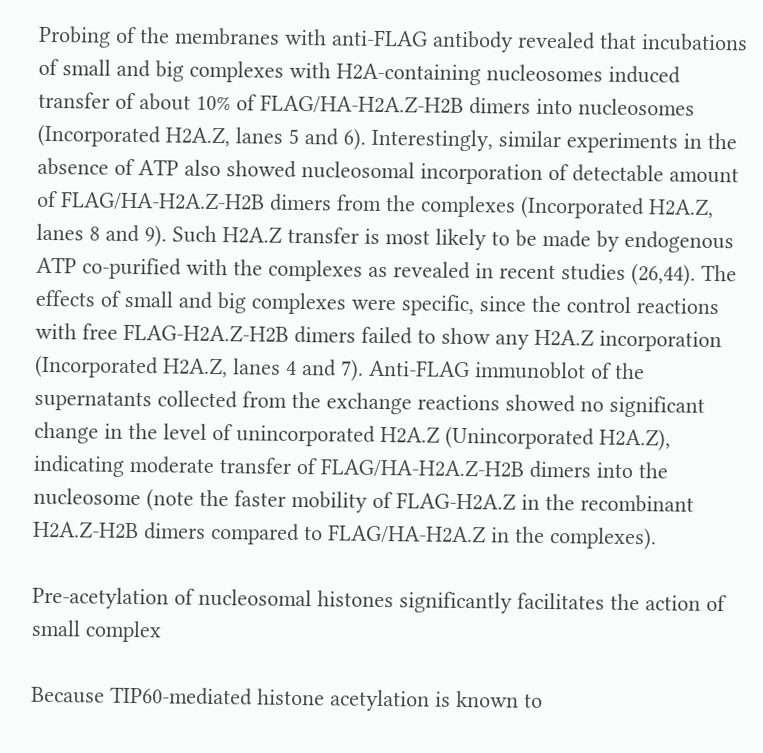Probing of the membranes with anti-FLAG antibody revealed that incubations of small and big complexes with H2A-containing nucleosomes induced transfer of about 10% of FLAG/HA-H2A.Z-H2B dimers into nucleosomes (Incorporated H2A.Z, lanes 5 and 6). Interestingly, similar experiments in the absence of ATP also showed nucleosomal incorporation of detectable amount of FLAG/HA-H2A.Z-H2B dimers from the complexes (Incorporated H2A.Z, lanes 8 and 9). Such H2A.Z transfer is most likely to be made by endogenous ATP co-purified with the complexes as revealed in recent studies (26,44). The effects of small and big complexes were specific, since the control reactions with free FLAG-H2A.Z-H2B dimers failed to show any H2A.Z incorporation (Incorporated H2A.Z, lanes 4 and 7). Anti-FLAG immunoblot of the supernatants collected from the exchange reactions showed no significant change in the level of unincorporated H2A.Z (Unincorporated H2A.Z), indicating moderate transfer of FLAG/HA-H2A.Z-H2B dimers into the nucleosome (note the faster mobility of FLAG-H2A.Z in the recombinant H2A.Z-H2B dimers compared to FLAG/HA-H2A.Z in the complexes).

Pre-acetylation of nucleosomal histones significantly facilitates the action of small complex

Because TIP60-mediated histone acetylation is known to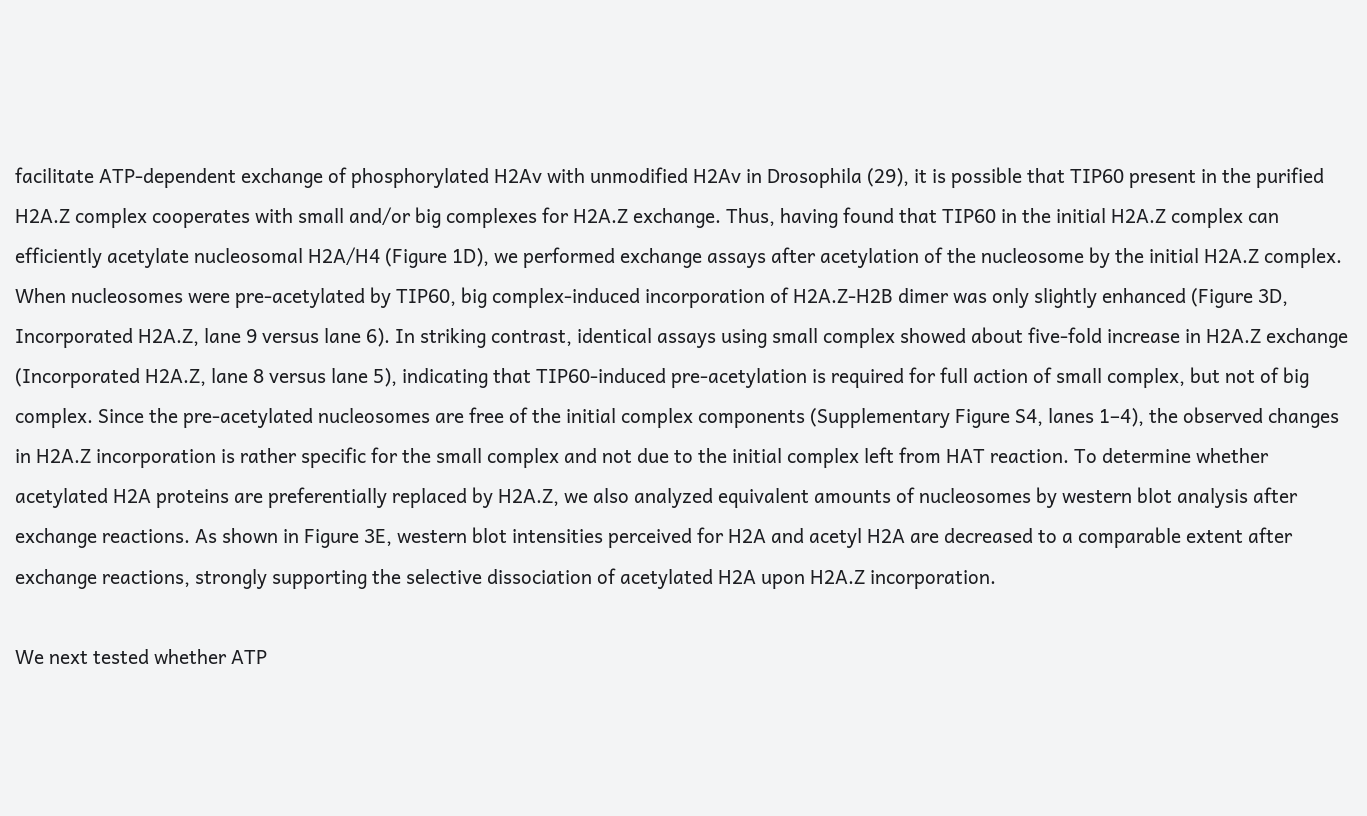facilitate ATP-dependent exchange of phosphorylated H2Av with unmodified H2Av in Drosophila (29), it is possible that TIP60 present in the purified H2A.Z complex cooperates with small and/or big complexes for H2A.Z exchange. Thus, having found that TIP60 in the initial H2A.Z complex can efficiently acetylate nucleosomal H2A/H4 (Figure 1D), we performed exchange assays after acetylation of the nucleosome by the initial H2A.Z complex. When nucleosomes were pre-acetylated by TIP60, big complex-induced incorporation of H2A.Z-H2B dimer was only slightly enhanced (Figure 3D, Incorporated H2A.Z, lane 9 versus lane 6). In striking contrast, identical assays using small complex showed about five-fold increase in H2A.Z exchange (Incorporated H2A.Z, lane 8 versus lane 5), indicating that TIP60-induced pre-acetylation is required for full action of small complex, but not of big complex. Since the pre-acetylated nucleosomes are free of the initial complex components (Supplementary Figure S4, lanes 1–4), the observed changes in H2A.Z incorporation is rather specific for the small complex and not due to the initial complex left from HAT reaction. To determine whether acetylated H2A proteins are preferentially replaced by H2A.Z, we also analyzed equivalent amounts of nucleosomes by western blot analysis after exchange reactions. As shown in Figure 3E, western blot intensities perceived for H2A and acetyl H2A are decreased to a comparable extent after exchange reactions, strongly supporting the selective dissociation of acetylated H2A upon H2A.Z incorporation.

We next tested whether ATP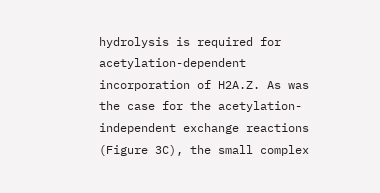hydrolysis is required for acetylation-dependent incorporation of H2A.Z. As was the case for the acetylation-independent exchange reactions (Figure 3C), the small complex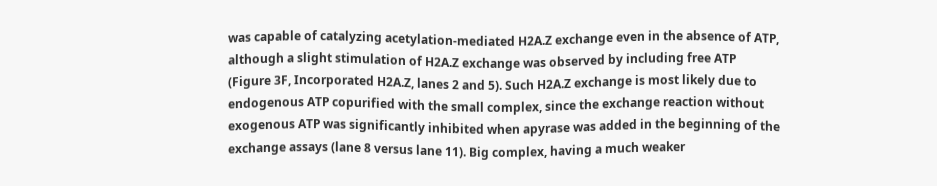was capable of catalyzing acetylation-mediated H2A.Z exchange even in the absence of ATP, although a slight stimulation of H2A.Z exchange was observed by including free ATP (Figure 3F, Incorporated H2A.Z, lanes 2 and 5). Such H2A.Z exchange is most likely due to endogenous ATP copurified with the small complex, since the exchange reaction without exogenous ATP was significantly inhibited when apyrase was added in the beginning of the exchange assays (lane 8 versus lane 11). Big complex, having a much weaker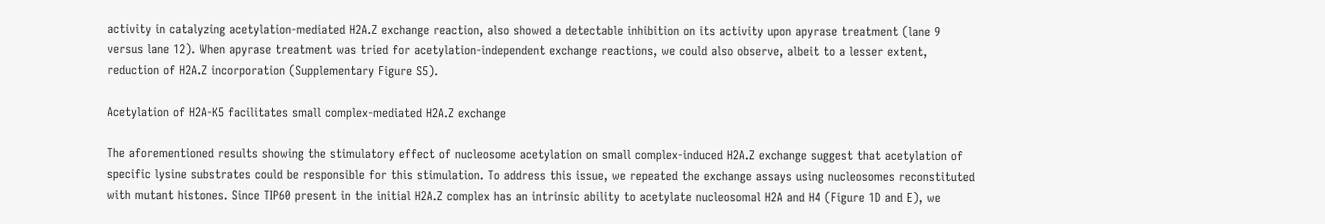activity in catalyzing acetylation-mediated H2A.Z exchange reaction, also showed a detectable inhibition on its activity upon apyrase treatment (lane 9 versus lane 12). When apyrase treatment was tried for acetylation-independent exchange reactions, we could also observe, albeit to a lesser extent, reduction of H2A.Z incorporation (Supplementary Figure S5).

Acetylation of H2A-K5 facilitates small complex-mediated H2A.Z exchange

The aforementioned results showing the stimulatory effect of nucleosome acetylation on small complex-induced H2A.Z exchange suggest that acetylation of specific lysine substrates could be responsible for this stimulation. To address this issue, we repeated the exchange assays using nucleosomes reconstituted with mutant histones. Since TIP60 present in the initial H2A.Z complex has an intrinsic ability to acetylate nucleosomal H2A and H4 (Figure 1D and E), we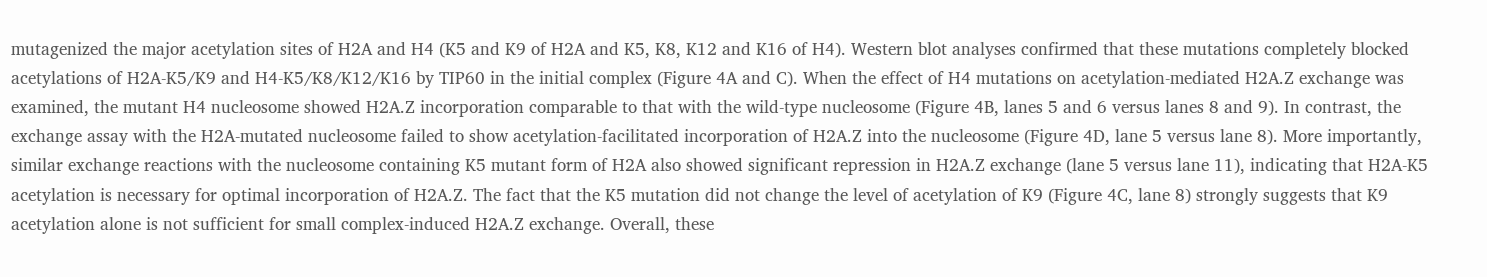mutagenized the major acetylation sites of H2A and H4 (K5 and K9 of H2A and K5, K8, K12 and K16 of H4). Western blot analyses confirmed that these mutations completely blocked acetylations of H2A-K5/K9 and H4-K5/K8/K12/K16 by TIP60 in the initial complex (Figure 4A and C). When the effect of H4 mutations on acetylation-mediated H2A.Z exchange was examined, the mutant H4 nucleosome showed H2A.Z incorporation comparable to that with the wild-type nucleosome (Figure 4B, lanes 5 and 6 versus lanes 8 and 9). In contrast, the exchange assay with the H2A-mutated nucleosome failed to show acetylation-facilitated incorporation of H2A.Z into the nucleosome (Figure 4D, lane 5 versus lane 8). More importantly, similar exchange reactions with the nucleosome containing K5 mutant form of H2A also showed significant repression in H2A.Z exchange (lane 5 versus lane 11), indicating that H2A-K5 acetylation is necessary for optimal incorporation of H2A.Z. The fact that the K5 mutation did not change the level of acetylation of K9 (Figure 4C, lane 8) strongly suggests that K9 acetylation alone is not sufficient for small complex-induced H2A.Z exchange. Overall, these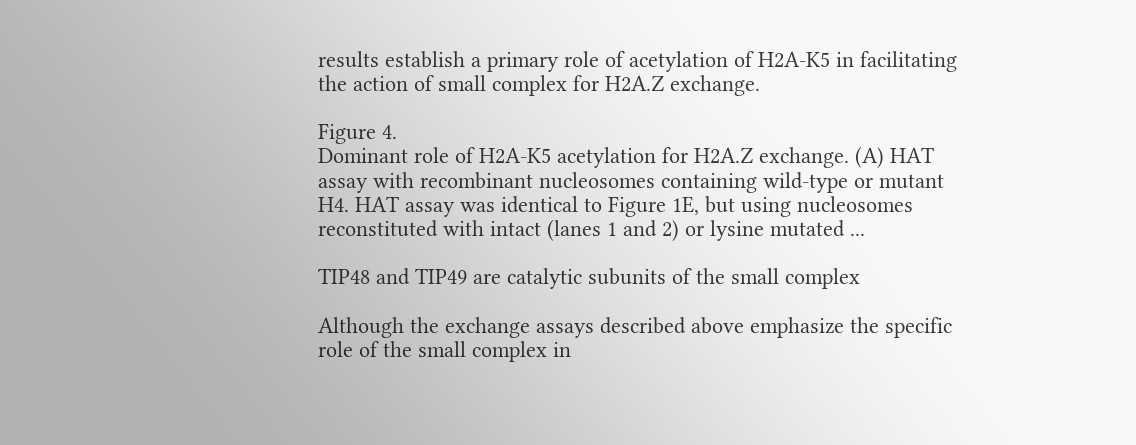results establish a primary role of acetylation of H2A-K5 in facilitating the action of small complex for H2A.Z exchange.

Figure 4.
Dominant role of H2A-K5 acetylation for H2A.Z exchange. (A) HAT assay with recombinant nucleosomes containing wild-type or mutant H4. HAT assay was identical to Figure 1E, but using nucleosomes reconstituted with intact (lanes 1 and 2) or lysine mutated ...

TIP48 and TIP49 are catalytic subunits of the small complex

Although the exchange assays described above emphasize the specific role of the small complex in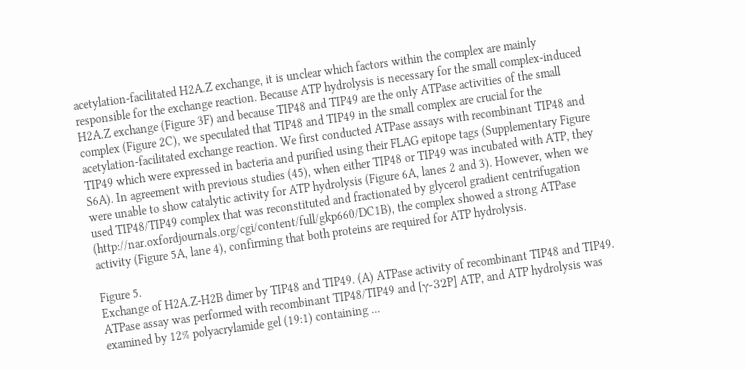acetylation-facilitated H2A.Z exchange, it is unclear which factors within the complex are mainly responsible for the exchange reaction. Because ATP hydrolysis is necessary for the small complex-induced H2A.Z exchange (Figure 3F) and because TIP48 and TIP49 are the only ATPase activities of the small complex (Figure 2C), we speculated that TIP48 and TIP49 in the small complex are crucial for the acetylation-facilitated exchange reaction. We first conducted ATPase assays with recombinant TIP48 and TIP49 which were expressed in bacteria and purified using their FLAG epitope tags (Supplementary Figure S6A). In agreement with previous studies (45), when either TIP48 or TIP49 was incubated with ATP, they were unable to show catalytic activity for ATP hydrolysis (Figure 6A, lanes 2 and 3). However, when we used TIP48/TIP49 complex that was reconstituted and fractionated by glycerol gradient centrifugation (http://nar.oxfordjournals.org/cgi/content/full/gkp660/DC1B), the complex showed a strong ATPase activity (Figure 5A, lane 4), confirming that both proteins are required for ATP hydrolysis.

Figure 5.
Exchange of H2A.Z-H2B dimer by TIP48 and TIP49. (A) ATPase activity of recombinant TIP48 and TIP49. ATPase assay was performed with recombinant TIP48/TIP49 and [γ-32P] ATP, and ATP hydrolysis was examined by 12% polyacrylamide gel (19:1) containing ...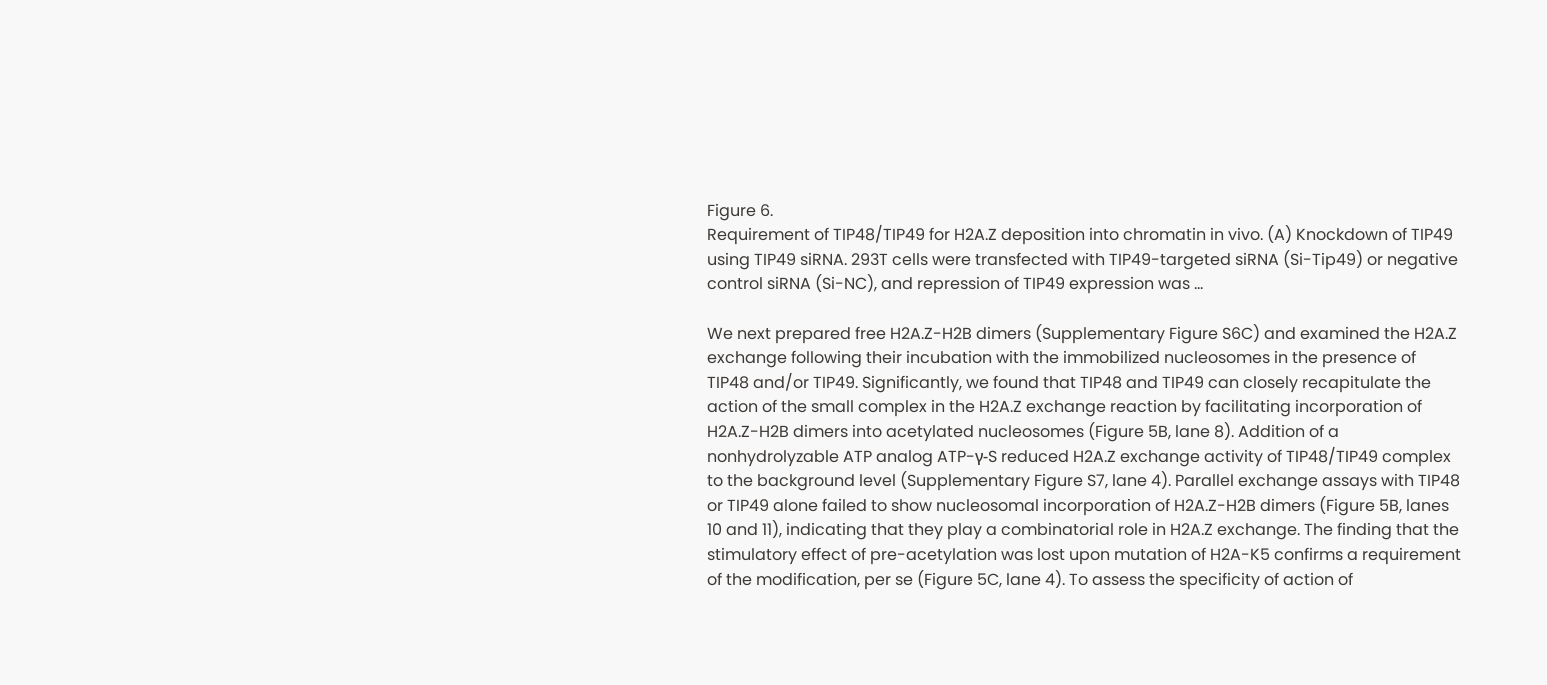Figure 6.
Requirement of TIP48/TIP49 for H2A.Z deposition into chromatin in vivo. (A) Knockdown of TIP49 using TIP49 siRNA. 293T cells were transfected with TIP49-targeted siRNA (Si-Tip49) or negative control siRNA (Si-NC), and repression of TIP49 expression was ...

We next prepared free H2A.Z-H2B dimers (Supplementary Figure S6C) and examined the H2A.Z exchange following their incubation with the immobilized nucleosomes in the presence of TIP48 and/or TIP49. Significantly, we found that TIP48 and TIP49 can closely recapitulate the action of the small complex in the H2A.Z exchange reaction by facilitating incorporation of H2A.Z-H2B dimers into acetylated nucleosomes (Figure 5B, lane 8). Addition of a nonhydrolyzable ATP analog ATP-γ-S reduced H2A.Z exchange activity of TIP48/TIP49 complex to the background level (Supplementary Figure S7, lane 4). Parallel exchange assays with TIP48 or TIP49 alone failed to show nucleosomal incorporation of H2A.Z-H2B dimers (Figure 5B, lanes 10 and 11), indicating that they play a combinatorial role in H2A.Z exchange. The finding that the stimulatory effect of pre-acetylation was lost upon mutation of H2A-K5 confirms a requirement of the modification, per se (Figure 5C, lane 4). To assess the specificity of action of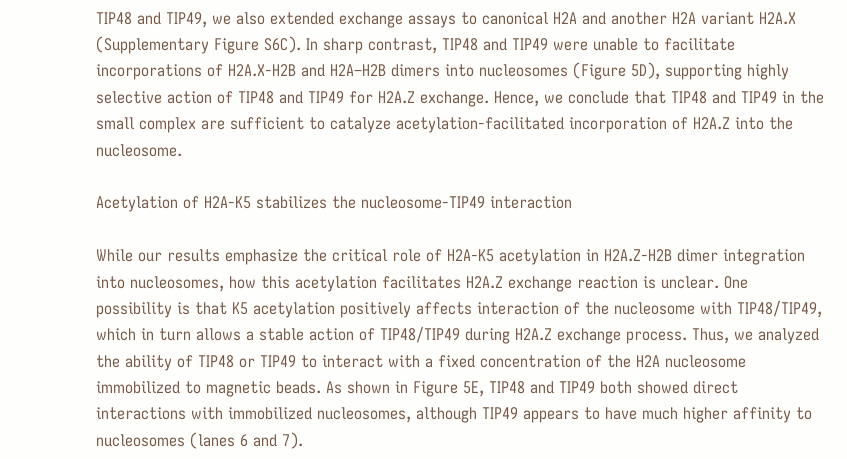TIP48 and TIP49, we also extended exchange assays to canonical H2A and another H2A variant H2A.X (Supplementary Figure S6C). In sharp contrast, TIP48 and TIP49 were unable to facilitate incorporations of H2A.X-H2B and H2A–H2B dimers into nucleosomes (Figure 5D), supporting highly selective action of TIP48 and TIP49 for H2A.Z exchange. Hence, we conclude that TIP48 and TIP49 in the small complex are sufficient to catalyze acetylation-facilitated incorporation of H2A.Z into the nucleosome.

Acetylation of H2A-K5 stabilizes the nucleosome-TIP49 interaction

While our results emphasize the critical role of H2A-K5 acetylation in H2A.Z-H2B dimer integration into nucleosomes, how this acetylation facilitates H2A.Z exchange reaction is unclear. One possibility is that K5 acetylation positively affects interaction of the nucleosome with TIP48/TIP49, which in turn allows a stable action of TIP48/TIP49 during H2A.Z exchange process. Thus, we analyzed the ability of TIP48 or TIP49 to interact with a fixed concentration of the H2A nucleosome immobilized to magnetic beads. As shown in Figure 5E, TIP48 and TIP49 both showed direct interactions with immobilized nucleosomes, although TIP49 appears to have much higher affinity to nucleosomes (lanes 6 and 7).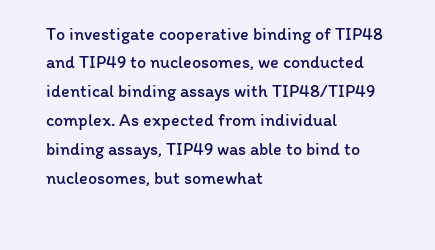To investigate cooperative binding of TIP48 and TIP49 to nucleosomes, we conducted identical binding assays with TIP48/TIP49 complex. As expected from individual binding assays, TIP49 was able to bind to nucleosomes, but somewhat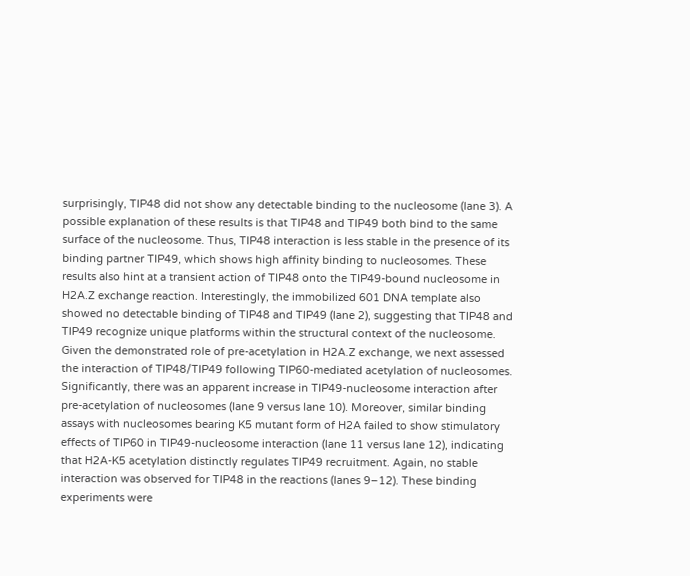surprisingly, TIP48 did not show any detectable binding to the nucleosome (lane 3). A possible explanation of these results is that TIP48 and TIP49 both bind to the same surface of the nucleosome. Thus, TIP48 interaction is less stable in the presence of its binding partner TIP49, which shows high affinity binding to nucleosomes. These results also hint at a transient action of TIP48 onto the TIP49-bound nucleosome in H2A.Z exchange reaction. Interestingly, the immobilized 601 DNA template also showed no detectable binding of TIP48 and TIP49 (lane 2), suggesting that TIP48 and TIP49 recognize unique platforms within the structural context of the nucleosome. Given the demonstrated role of pre-acetylation in H2A.Z exchange, we next assessed the interaction of TIP48/TIP49 following TIP60-mediated acetylation of nucleosomes. Significantly, there was an apparent increase in TIP49-nucleosome interaction after pre-acetylation of nucleosomes (lane 9 versus lane 10). Moreover, similar binding assays with nucleosomes bearing K5 mutant form of H2A failed to show stimulatory effects of TIP60 in TIP49-nucleosome interaction (lane 11 versus lane 12), indicating that H2A-K5 acetylation distinctly regulates TIP49 recruitment. Again, no stable interaction was observed for TIP48 in the reactions (lanes 9–12). These binding experiments were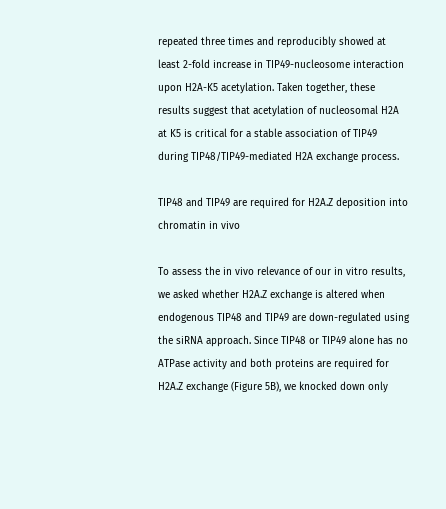repeated three times and reproducibly showed at least 2-fold increase in TIP49-nucleosome interaction upon H2A-K5 acetylation. Taken together, these results suggest that acetylation of nucleosomal H2A at K5 is critical for a stable association of TIP49 during TIP48/TIP49-mediated H2A exchange process.

TIP48 and TIP49 are required for H2A.Z deposition into chromatin in vivo

To assess the in vivo relevance of our in vitro results, we asked whether H2A.Z exchange is altered when endogenous TIP48 and TIP49 are down-regulated using the siRNA approach. Since TIP48 or TIP49 alone has no ATPase activity and both proteins are required for H2A.Z exchange (Figure 5B), we knocked down only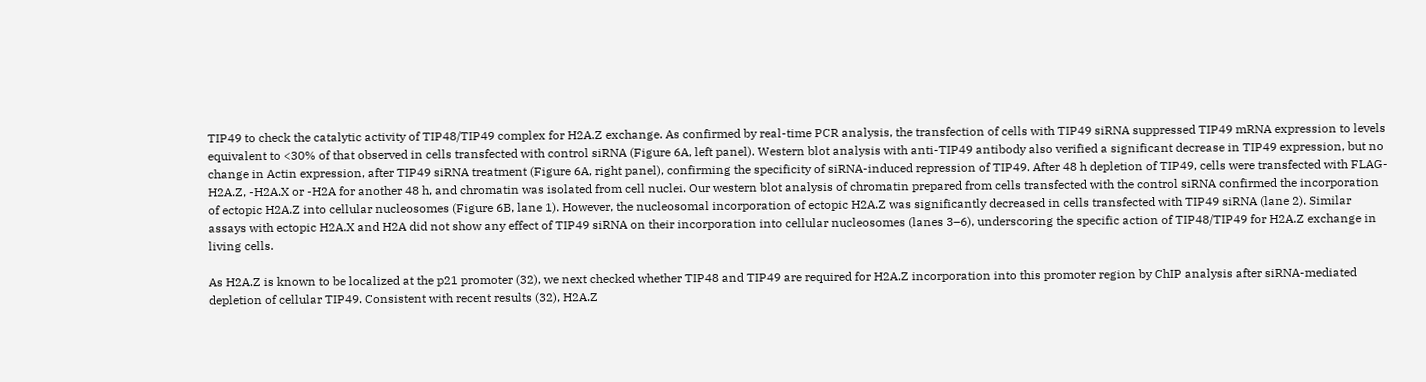TIP49 to check the catalytic activity of TIP48/TIP49 complex for H2A.Z exchange. As confirmed by real-time PCR analysis, the transfection of cells with TIP49 siRNA suppressed TIP49 mRNA expression to levels equivalent to <30% of that observed in cells transfected with control siRNA (Figure 6A, left panel). Western blot analysis with anti-TIP49 antibody also verified a significant decrease in TIP49 expression, but no change in Actin expression, after TIP49 siRNA treatment (Figure 6A, right panel), confirming the specificity of siRNA-induced repression of TIP49. After 48 h depletion of TIP49, cells were transfected with FLAG-H2A.Z, -H2A.X or -H2A for another 48 h, and chromatin was isolated from cell nuclei. Our western blot analysis of chromatin prepared from cells transfected with the control siRNA confirmed the incorporation of ectopic H2A.Z into cellular nucleosomes (Figure 6B, lane 1). However, the nucleosomal incorporation of ectopic H2A.Z was significantly decreased in cells transfected with TIP49 siRNA (lane 2). Similar assays with ectopic H2A.X and H2A did not show any effect of TIP49 siRNA on their incorporation into cellular nucleosomes (lanes 3–6), underscoring the specific action of TIP48/TIP49 for H2A.Z exchange in living cells.

As H2A.Z is known to be localized at the p21 promoter (32), we next checked whether TIP48 and TIP49 are required for H2A.Z incorporation into this promoter region by ChIP analysis after siRNA-mediated depletion of cellular TIP49. Consistent with recent results (32), H2A.Z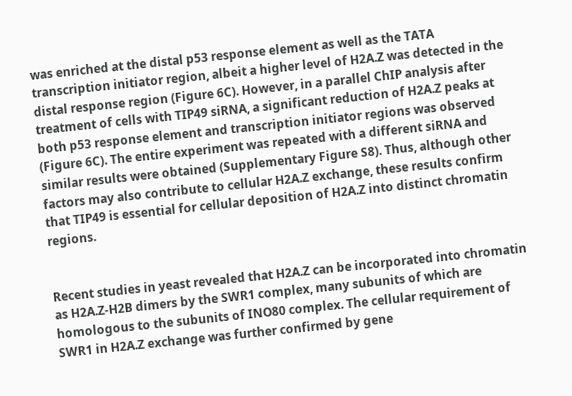was enriched at the distal p53 response element as well as the TATA transcription initiator region, albeit a higher level of H2A.Z was detected in the distal response region (Figure 6C). However, in a parallel ChIP analysis after treatment of cells with TIP49 siRNA, a significant reduction of H2A.Z peaks at both p53 response element and transcription initiator regions was observed (Figure 6C). The entire experiment was repeated with a different siRNA and similar results were obtained (Supplementary Figure S8). Thus, although other factors may also contribute to cellular H2A.Z exchange, these results confirm that TIP49 is essential for cellular deposition of H2A.Z into distinct chromatin regions.


Recent studies in yeast revealed that H2A.Z can be incorporated into chromatin as H2A.Z-H2B dimers by the SWR1 complex, many subunits of which are homologous to the subunits of INO80 complex. The cellular requirement of SWR1 in H2A.Z exchange was further confirmed by gene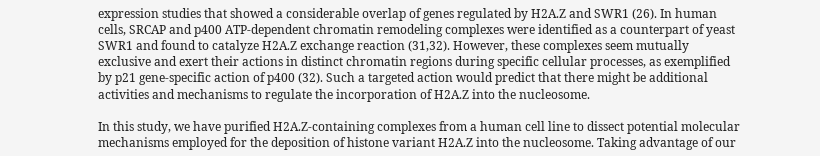expression studies that showed a considerable overlap of genes regulated by H2A.Z and SWR1 (26). In human cells, SRCAP and p400 ATP-dependent chromatin remodeling complexes were identified as a counterpart of yeast SWR1 and found to catalyze H2A.Z exchange reaction (31,32). However, these complexes seem mutually exclusive and exert their actions in distinct chromatin regions during specific cellular processes, as exemplified by p21 gene-specific action of p400 (32). Such a targeted action would predict that there might be additional activities and mechanisms to regulate the incorporation of H2A.Z into the nucleosome.

In this study, we have purified H2A.Z-containing complexes from a human cell line to dissect potential molecular mechanisms employed for the deposition of histone variant H2A.Z into the nucleosome. Taking advantage of our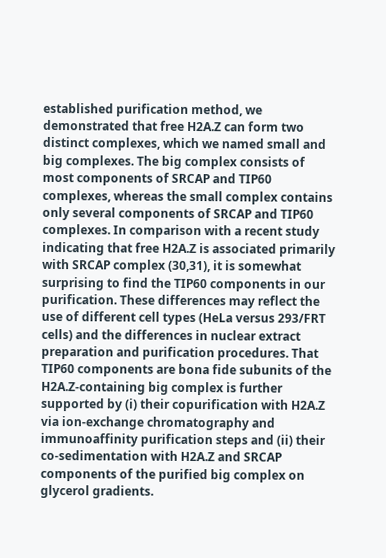established purification method, we demonstrated that free H2A.Z can form two distinct complexes, which we named small and big complexes. The big complex consists of most components of SRCAP and TIP60 complexes, whereas the small complex contains only several components of SRCAP and TIP60 complexes. In comparison with a recent study indicating that free H2A.Z is associated primarily with SRCAP complex (30,31), it is somewhat surprising to find the TIP60 components in our purification. These differences may reflect the use of different cell types (HeLa versus 293/FRT cells) and the differences in nuclear extract preparation and purification procedures. That TIP60 components are bona fide subunits of the H2A.Z-containing big complex is further supported by (i) their copurification with H2A.Z via ion-exchange chromatography and immunoaffinity purification steps and (ii) their co-sedimentation with H2A.Z and SRCAP components of the purified big complex on glycerol gradients.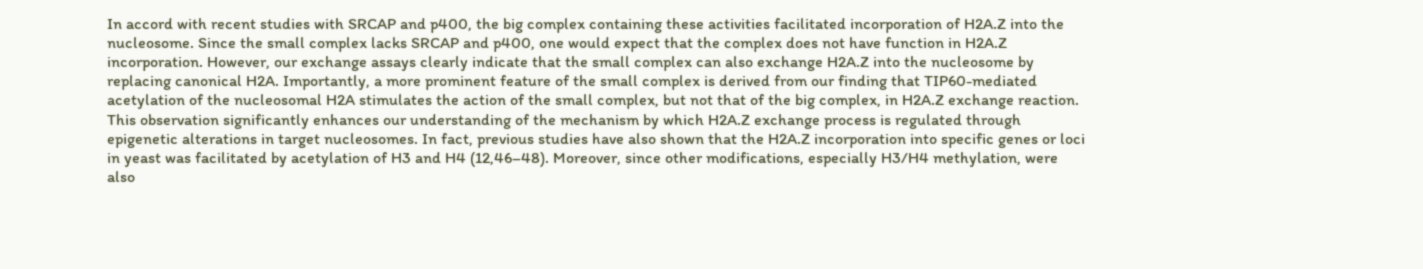In accord with recent studies with SRCAP and p400, the big complex containing these activities facilitated incorporation of H2A.Z into the nucleosome. Since the small complex lacks SRCAP and p400, one would expect that the complex does not have function in H2A.Z incorporation. However, our exchange assays clearly indicate that the small complex can also exchange H2A.Z into the nucleosome by replacing canonical H2A. Importantly, a more prominent feature of the small complex is derived from our finding that TIP60-mediated acetylation of the nucleosomal H2A stimulates the action of the small complex, but not that of the big complex, in H2A.Z exchange reaction. This observation significantly enhances our understanding of the mechanism by which H2A.Z exchange process is regulated through epigenetic alterations in target nucleosomes. In fact, previous studies have also shown that the H2A.Z incorporation into specific genes or loci in yeast was facilitated by acetylation of H3 and H4 (12,46–48). Moreover, since other modifications, especially H3/H4 methylation, were also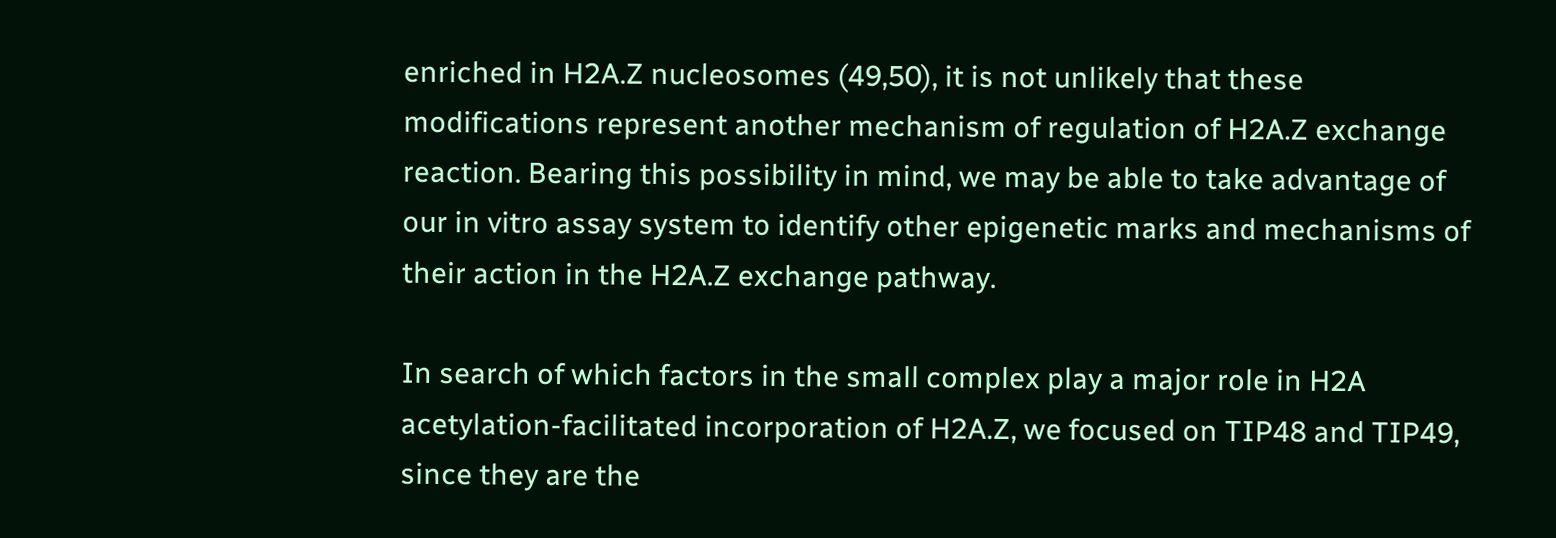enriched in H2A.Z nucleosomes (49,50), it is not unlikely that these modifications represent another mechanism of regulation of H2A.Z exchange reaction. Bearing this possibility in mind, we may be able to take advantage of our in vitro assay system to identify other epigenetic marks and mechanisms of their action in the H2A.Z exchange pathway.

In search of which factors in the small complex play a major role in H2A acetylation-facilitated incorporation of H2A.Z, we focused on TIP48 and TIP49, since they are the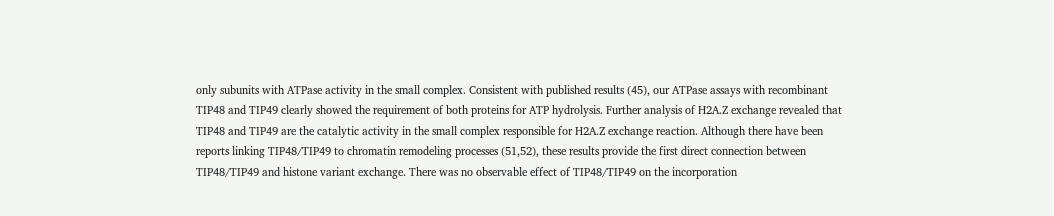only subunits with ATPase activity in the small complex. Consistent with published results (45), our ATPase assays with recombinant TIP48 and TIP49 clearly showed the requirement of both proteins for ATP hydrolysis. Further analysis of H2A.Z exchange revealed that TIP48 and TIP49 are the catalytic activity in the small complex responsible for H2A.Z exchange reaction. Although there have been reports linking TIP48/TIP49 to chromatin remodeling processes (51,52), these results provide the first direct connection between TIP48/TIP49 and histone variant exchange. There was no observable effect of TIP48/TIP49 on the incorporation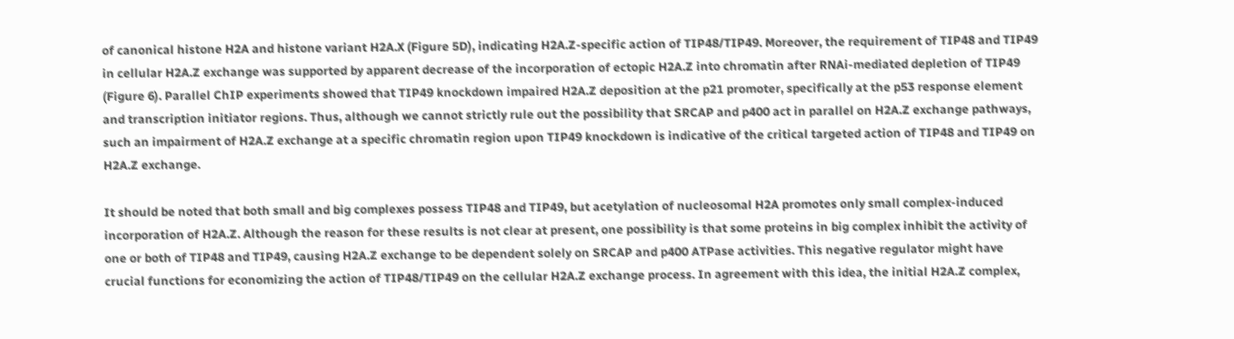of canonical histone H2A and histone variant H2A.X (Figure 5D), indicating H2A.Z-specific action of TIP48/TIP49. Moreover, the requirement of TIP48 and TIP49 in cellular H2A.Z exchange was supported by apparent decrease of the incorporation of ectopic H2A.Z into chromatin after RNAi-mediated depletion of TIP49 (Figure 6). Parallel ChIP experiments showed that TIP49 knockdown impaired H2A.Z deposition at the p21 promoter, specifically at the p53 response element and transcription initiator regions. Thus, although we cannot strictly rule out the possibility that SRCAP and p400 act in parallel on H2A.Z exchange pathways, such an impairment of H2A.Z exchange at a specific chromatin region upon TIP49 knockdown is indicative of the critical targeted action of TIP48 and TIP49 on H2A.Z exchange.

It should be noted that both small and big complexes possess TIP48 and TIP49, but acetylation of nucleosomal H2A promotes only small complex-induced incorporation of H2A.Z. Although the reason for these results is not clear at present, one possibility is that some proteins in big complex inhibit the activity of one or both of TIP48 and TIP49, causing H2A.Z exchange to be dependent solely on SRCAP and p400 ATPase activities. This negative regulator might have crucial functions for economizing the action of TIP48/TIP49 on the cellular H2A.Z exchange process. In agreement with this idea, the initial H2A.Z complex,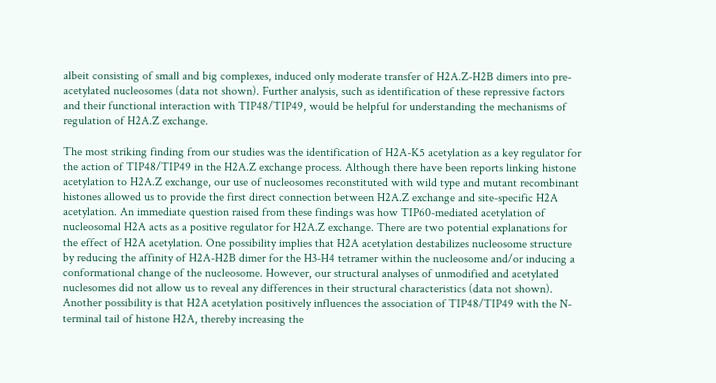albeit consisting of small and big complexes, induced only moderate transfer of H2A.Z-H2B dimers into pre-acetylated nucleosomes (data not shown). Further analysis, such as identification of these repressive factors and their functional interaction with TIP48/TIP49, would be helpful for understanding the mechanisms of regulation of H2A.Z exchange.

The most striking finding from our studies was the identification of H2A-K5 acetylation as a key regulator for the action of TIP48/TIP49 in the H2A.Z exchange process. Although there have been reports linking histone acetylation to H2A.Z exchange, our use of nucleosomes reconstituted with wild type and mutant recombinant histones allowed us to provide the first direct connection between H2A.Z exchange and site-specific H2A acetylation. An immediate question raised from these findings was how TIP60-mediated acetylation of nucleosomal H2A acts as a positive regulator for H2A.Z exchange. There are two potential explanations for the effect of H2A acetylation. One possibility implies that H2A acetylation destabilizes nucleosome structure by reducing the affinity of H2A-H2B dimer for the H3-H4 tetramer within the nucleosome and/or inducing a conformational change of the nucleosome. However, our structural analyses of unmodified and acetylated nuclesomes did not allow us to reveal any differences in their structural characteristics (data not shown). Another possibility is that H2A acetylation positively influences the association of TIP48/TIP49 with the N-terminal tail of histone H2A, thereby increasing the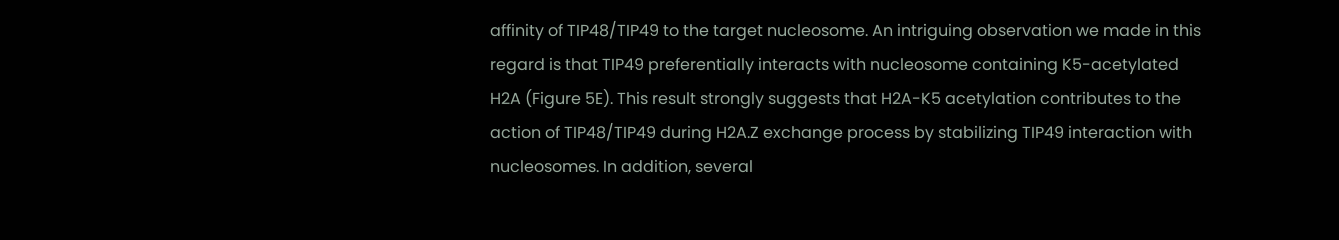affinity of TIP48/TIP49 to the target nucleosome. An intriguing observation we made in this regard is that TIP49 preferentially interacts with nucleosome containing K5-acetylated H2A (Figure 5E). This result strongly suggests that H2A-K5 acetylation contributes to the action of TIP48/TIP49 during H2A.Z exchange process by stabilizing TIP49 interaction with nucleosomes. In addition, several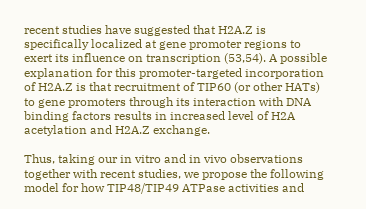recent studies have suggested that H2A.Z is specifically localized at gene promoter regions to exert its influence on transcription (53,54). A possible explanation for this promoter-targeted incorporation of H2A.Z is that recruitment of TIP60 (or other HATs) to gene promoters through its interaction with DNA binding factors results in increased level of H2A acetylation and H2A.Z exchange.

Thus, taking our in vitro and in vivo observations together with recent studies, we propose the following model for how TIP48/TIP49 ATPase activities and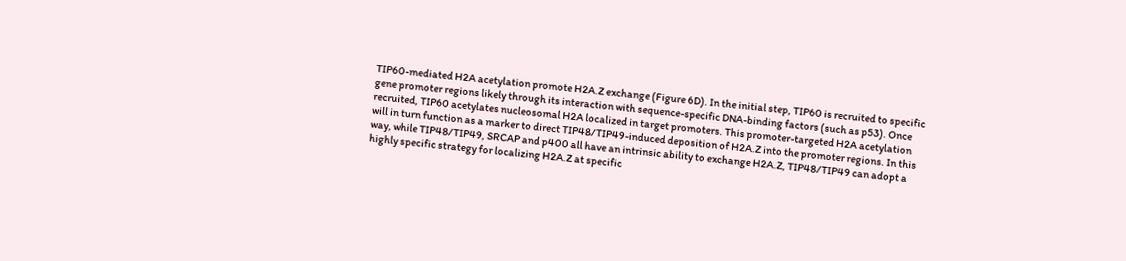TIP60-mediated H2A acetylation promote H2A.Z exchange (Figure 6D). In the initial step, TIP60 is recruited to specific gene promoter regions likely through its interaction with sequence-specific DNA-binding factors (such as p53). Once recruited, TIP60 acetylates nucleosomal H2A localized in target promoters. This promoter-targeted H2A acetylation will in turn function as a marker to direct TIP48/TIP49-induced deposition of H2A.Z into the promoter regions. In this way, while TIP48/TIP49, SRCAP and p400 all have an intrinsic ability to exchange H2A.Z, TIP48/TIP49 can adopt a highly specific strategy for localizing H2A.Z at specific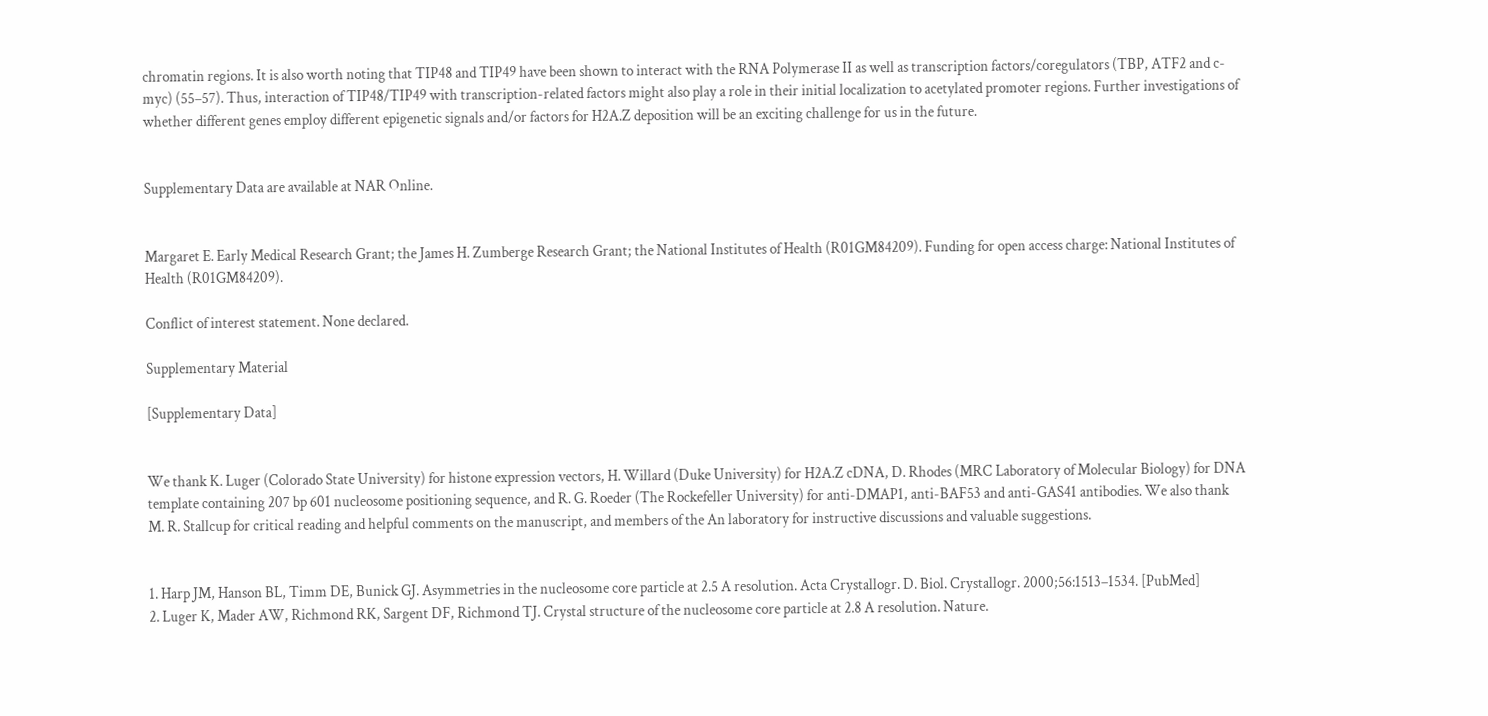chromatin regions. It is also worth noting that TIP48 and TIP49 have been shown to interact with the RNA Polymerase II as well as transcription factors/coregulators (TBP, ATF2 and c-myc) (55–57). Thus, interaction of TIP48/TIP49 with transcription-related factors might also play a role in their initial localization to acetylated promoter regions. Further investigations of whether different genes employ different epigenetic signals and/or factors for H2A.Z deposition will be an exciting challenge for us in the future.


Supplementary Data are available at NAR Online.


Margaret E. Early Medical Research Grant; the James H. Zumberge Research Grant; the National Institutes of Health (R01GM84209). Funding for open access charge: National Institutes of Health (R01GM84209).

Conflict of interest statement. None declared.

Supplementary Material

[Supplementary Data]


We thank K. Luger (Colorado State University) for histone expression vectors, H. Willard (Duke University) for H2A.Z cDNA, D. Rhodes (MRC Laboratory of Molecular Biology) for DNA template containing 207 bp 601 nucleosome positioning sequence, and R. G. Roeder (The Rockefeller University) for anti-DMAP1, anti-BAF53 and anti-GAS41 antibodies. We also thank M. R. Stallcup for critical reading and helpful comments on the manuscript, and members of the An laboratory for instructive discussions and valuable suggestions.


1. Harp JM, Hanson BL, Timm DE, Bunick GJ. Asymmetries in the nucleosome core particle at 2.5 A resolution. Acta Crystallogr. D. Biol. Crystallogr. 2000;56:1513–1534. [PubMed]
2. Luger K, Mader AW, Richmond RK, Sargent DF, Richmond TJ. Crystal structure of the nucleosome core particle at 2.8 A resolution. Nature.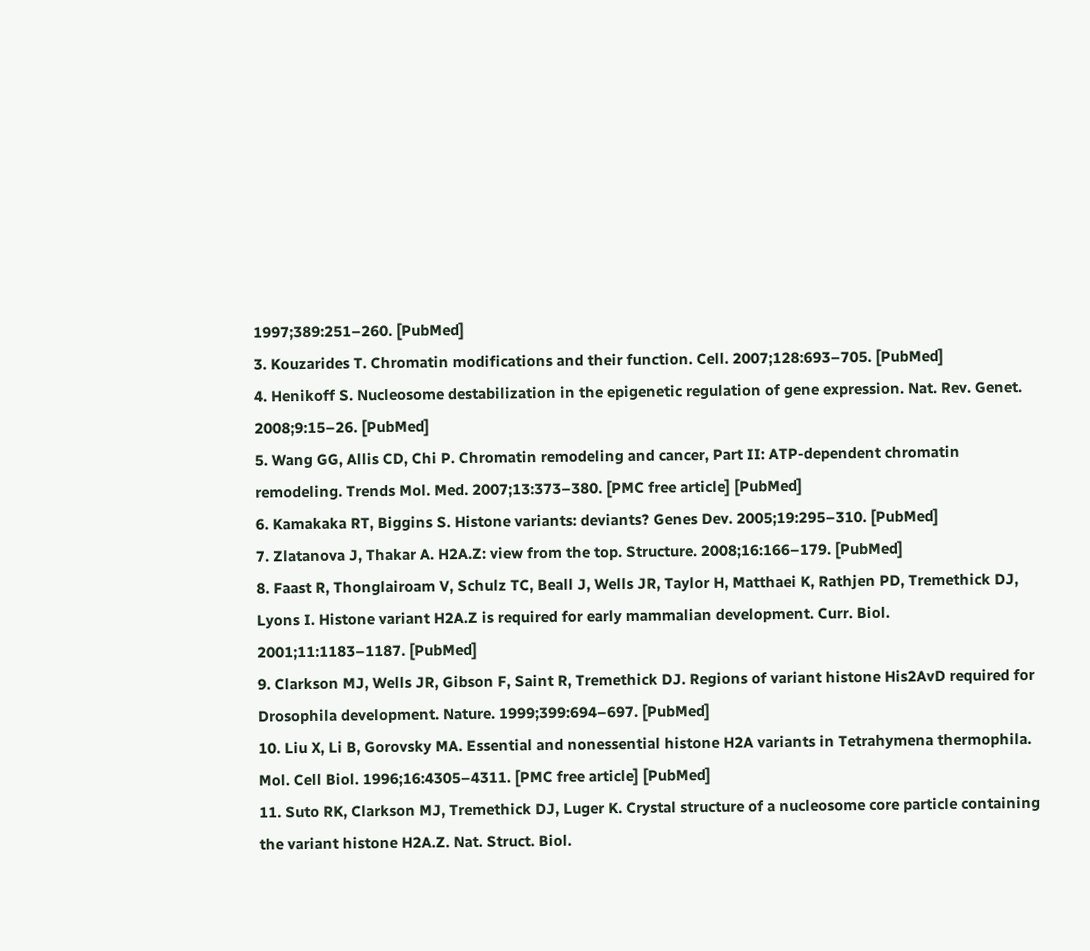1997;389:251–260. [PubMed]
3. Kouzarides T. Chromatin modifications and their function. Cell. 2007;128:693–705. [PubMed]
4. Henikoff S. Nucleosome destabilization in the epigenetic regulation of gene expression. Nat. Rev. Genet. 2008;9:15–26. [PubMed]
5. Wang GG, Allis CD, Chi P. Chromatin remodeling and cancer, Part II: ATP-dependent chromatin remodeling. Trends Mol. Med. 2007;13:373–380. [PMC free article] [PubMed]
6. Kamakaka RT, Biggins S. Histone variants: deviants? Genes Dev. 2005;19:295–310. [PubMed]
7. Zlatanova J, Thakar A. H2A.Z: view from the top. Structure. 2008;16:166–179. [PubMed]
8. Faast R, Thonglairoam V, Schulz TC, Beall J, Wells JR, Taylor H, Matthaei K, Rathjen PD, Tremethick DJ, Lyons I. Histone variant H2A.Z is required for early mammalian development. Curr. Biol. 2001;11:1183–1187. [PubMed]
9. Clarkson MJ, Wells JR, Gibson F, Saint R, Tremethick DJ. Regions of variant histone His2AvD required for Drosophila development. Nature. 1999;399:694–697. [PubMed]
10. Liu X, Li B, Gorovsky MA. Essential and nonessential histone H2A variants in Tetrahymena thermophila. Mol. Cell Biol. 1996;16:4305–4311. [PMC free article] [PubMed]
11. Suto RK, Clarkson MJ, Tremethick DJ, Luger K. Crystal structure of a nucleosome core particle containing the variant histone H2A.Z. Nat. Struct. Biol.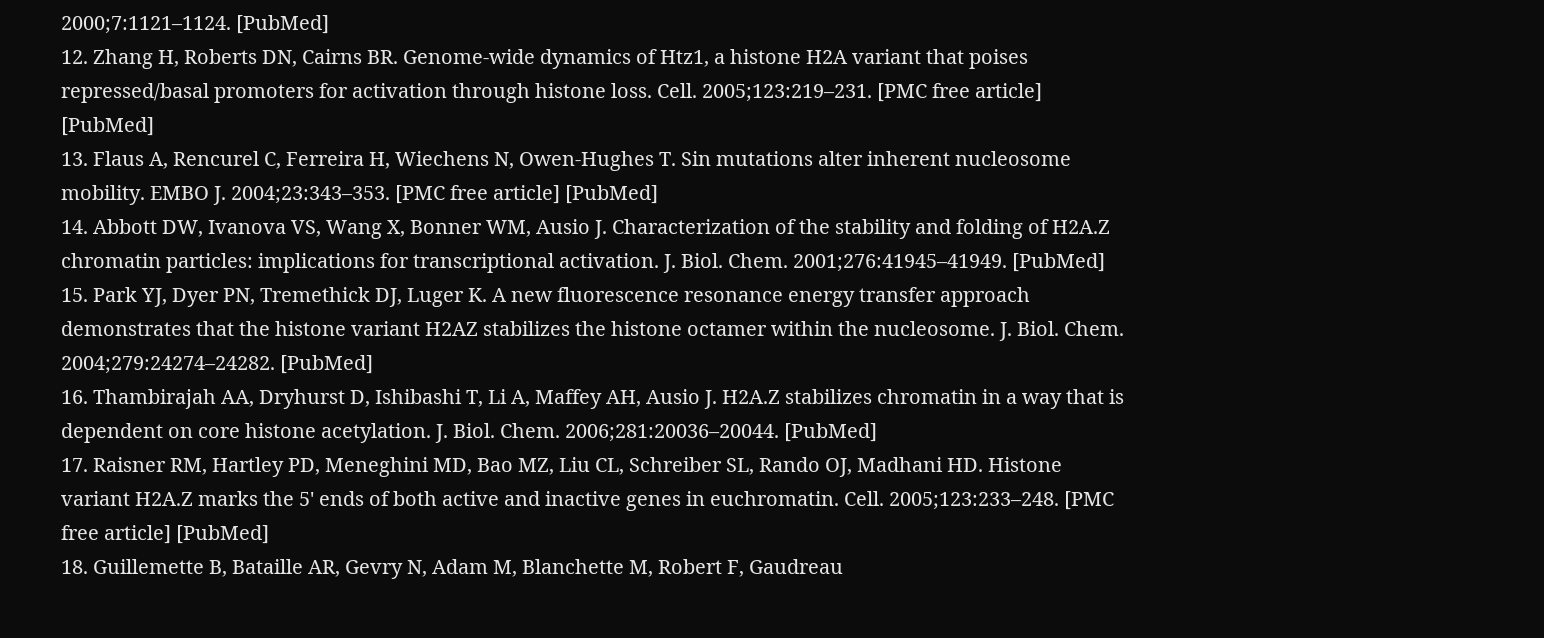2000;7:1121–1124. [PubMed]
12. Zhang H, Roberts DN, Cairns BR. Genome-wide dynamics of Htz1, a histone H2A variant that poises repressed/basal promoters for activation through histone loss. Cell. 2005;123:219–231. [PMC free article] [PubMed]
13. Flaus A, Rencurel C, Ferreira H, Wiechens N, Owen-Hughes T. Sin mutations alter inherent nucleosome mobility. EMBO J. 2004;23:343–353. [PMC free article] [PubMed]
14. Abbott DW, Ivanova VS, Wang X, Bonner WM, Ausio J. Characterization of the stability and folding of H2A.Z chromatin particles: implications for transcriptional activation. J. Biol. Chem. 2001;276:41945–41949. [PubMed]
15. Park YJ, Dyer PN, Tremethick DJ, Luger K. A new fluorescence resonance energy transfer approach demonstrates that the histone variant H2AZ stabilizes the histone octamer within the nucleosome. J. Biol. Chem. 2004;279:24274–24282. [PubMed]
16. Thambirajah AA, Dryhurst D, Ishibashi T, Li A, Maffey AH, Ausio J. H2A.Z stabilizes chromatin in a way that is dependent on core histone acetylation. J. Biol. Chem. 2006;281:20036–20044. [PubMed]
17. Raisner RM, Hartley PD, Meneghini MD, Bao MZ, Liu CL, Schreiber SL, Rando OJ, Madhani HD. Histone variant H2A.Z marks the 5' ends of both active and inactive genes in euchromatin. Cell. 2005;123:233–248. [PMC free article] [PubMed]
18. Guillemette B, Bataille AR, Gevry N, Adam M, Blanchette M, Robert F, Gaudreau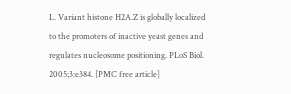L. Variant histone H2A.Z is globally localized to the promoters of inactive yeast genes and regulates nucleosome positioning. PLoS Biol. 2005;3:e384. [PMC free article]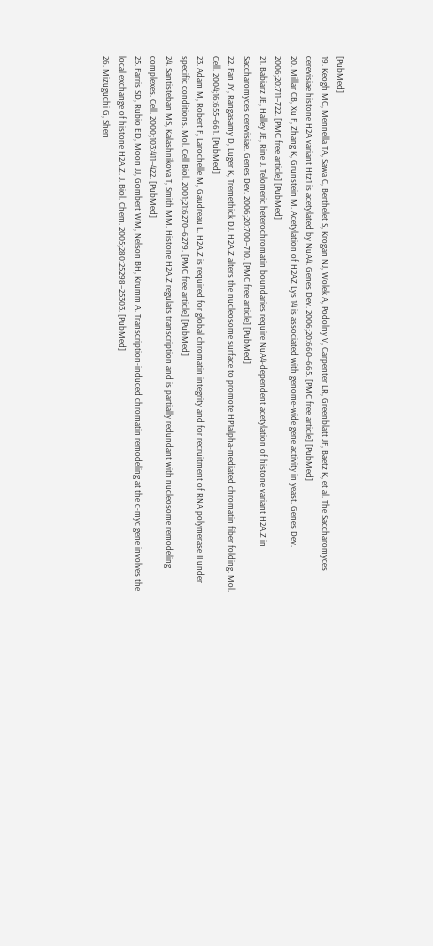[PubMed]
19. Keogh MC, Mennella TA, Sawa C, Berthelet S, Krogan NJ, Wolek A, Podolny V, Carpenter LR, Greenblatt JF, Baetz K, et al. The Saccharomyces cerevisiae histone H2A variant Htz1 is acetylated by NuA4. Genes Dev. 2006;20:660–665. [PMC free article] [PubMed]
20. Millar CB, Xu F, Zhang K, Grunstein M. Acetylation of H2AZ Lys 14 is associated with genome-wide gene activity in yeast. Genes Dev. 2006;20:711–722. [PMC free article] [PubMed]
21. Babiarz JE, Halley JE, Rine J. Telomeric heterochromatin boundaries require NuA4-dependent acetylation of histone variant H2A.Z in Saccharomyces cerevisiae. Genes Dev. 2006;20:700–710. [PMC free article] [PubMed]
22. Fan JY, Rangasamy D, Luger K, Tremethick DJ. H2A.Z alters the nucleosome surface to promote HP1alpha-mediated chromatin fiber folding. Mol. Cell. 2004;16:655–661. [PubMed]
23. Adam M, Robert F, Larochelle M, Gaudreau L. H2A.Z is required for global chromatin integrity and for recruitment of RNA polymerase II under specific conditions. Mol. Cell Biol. 2001;21:6270–6279. [PMC free article] [PubMed]
24. Santisteban MS, Kalashnikova T, Smith MM. Histone H2A.Z regulats transcription and is partially redundant with nucleosome remodeling complexes. Cell. 2000;103:411–422. [PubMed]
25. Farris SD, Rubio ED, Moon JJ, Gombert WM, Nelson BH, Krumm A. Transcription-induced chromatin remodeling at the c-myc gene involves the local exchange of histone H2A.Z. J. Biol. Chem. 2005;280:25298–25303. [PubMed]
26. Mizuguchi G, Shen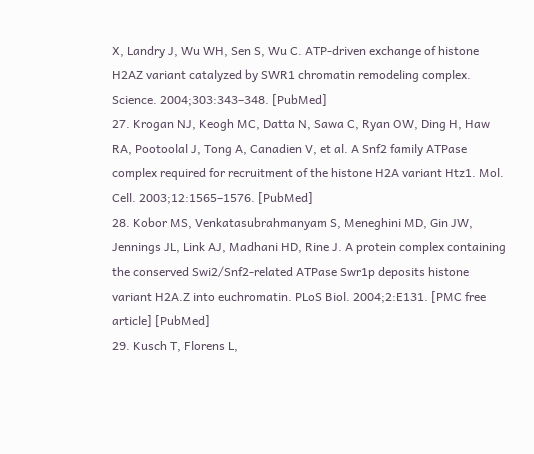X, Landry J, Wu WH, Sen S, Wu C. ATP-driven exchange of histone H2AZ variant catalyzed by SWR1 chromatin remodeling complex. Science. 2004;303:343–348. [PubMed]
27. Krogan NJ, Keogh MC, Datta N, Sawa C, Ryan OW, Ding H, Haw RA, Pootoolal J, Tong A, Canadien V, et al. A Snf2 family ATPase complex required for recruitment of the histone H2A variant Htz1. Mol. Cell. 2003;12:1565–1576. [PubMed]
28. Kobor MS, Venkatasubrahmanyam S, Meneghini MD, Gin JW, Jennings JL, Link AJ, Madhani HD, Rine J. A protein complex containing the conserved Swi2/Snf2-related ATPase Swr1p deposits histone variant H2A.Z into euchromatin. PLoS Biol. 2004;2:E131. [PMC free article] [PubMed]
29. Kusch T, Florens L,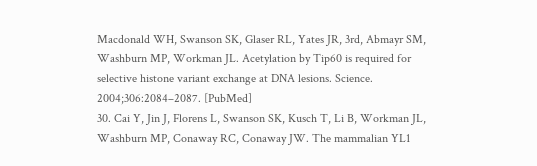Macdonald WH, Swanson SK, Glaser RL, Yates JR, 3rd, Abmayr SM, Washburn MP, Workman JL. Acetylation by Tip60 is required for selective histone variant exchange at DNA lesions. Science. 2004;306:2084–2087. [PubMed]
30. Cai Y, Jin J, Florens L, Swanson SK, Kusch T, Li B, Workman JL, Washburn MP, Conaway RC, Conaway JW. The mammalian YL1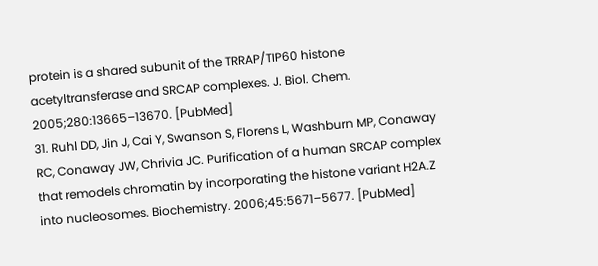protein is a shared subunit of the TRRAP/TIP60 histone acetyltransferase and SRCAP complexes. J. Biol. Chem. 2005;280:13665–13670. [PubMed]
31. Ruhl DD, Jin J, Cai Y, Swanson S, Florens L, Washburn MP, Conaway RC, Conaway JW, Chrivia JC. Purification of a human SRCAP complex that remodels chromatin by incorporating the histone variant H2A.Z into nucleosomes. Biochemistry. 2006;45:5671–5677. [PubMed]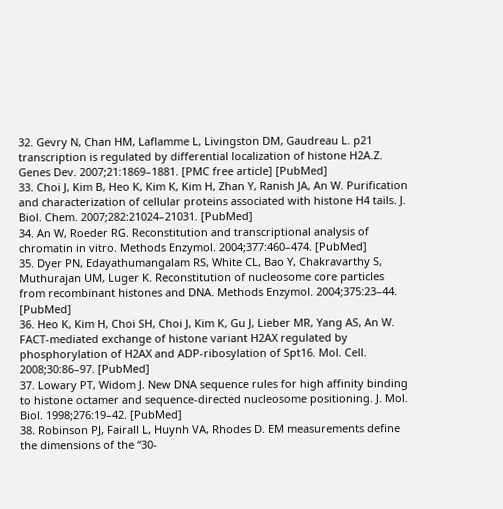32. Gevry N, Chan HM, Laflamme L, Livingston DM, Gaudreau L. p21 transcription is regulated by differential localization of histone H2A.Z. Genes Dev. 2007;21:1869–1881. [PMC free article] [PubMed]
33. Choi J, Kim B, Heo K, Kim K, Kim H, Zhan Y, Ranish JA, An W. Purification and characterization of cellular proteins associated with histone H4 tails. J. Biol. Chem. 2007;282:21024–21031. [PubMed]
34. An W, Roeder RG. Reconstitution and transcriptional analysis of chromatin in vitro. Methods Enzymol. 2004;377:460–474. [PubMed]
35. Dyer PN, Edayathumangalam RS, White CL, Bao Y, Chakravarthy S, Muthurajan UM, Luger K. Reconstitution of nucleosome core particles from recombinant histones and DNA. Methods Enzymol. 2004;375:23–44. [PubMed]
36. Heo K, Kim H, Choi SH, Choi J, Kim K, Gu J, Lieber MR, Yang AS, An W. FACT-mediated exchange of histone variant H2AX regulated by phosphorylation of H2AX and ADP-ribosylation of Spt16. Mol. Cell. 2008;30:86–97. [PubMed]
37. Lowary PT, Widom J. New DNA sequence rules for high affinity binding to histone octamer and sequence-directed nucleosome positioning. J. Mol. Biol. 1998;276:19–42. [PubMed]
38. Robinson PJ, Fairall L, Huynh VA, Rhodes D. EM measurements define the dimensions of the “30-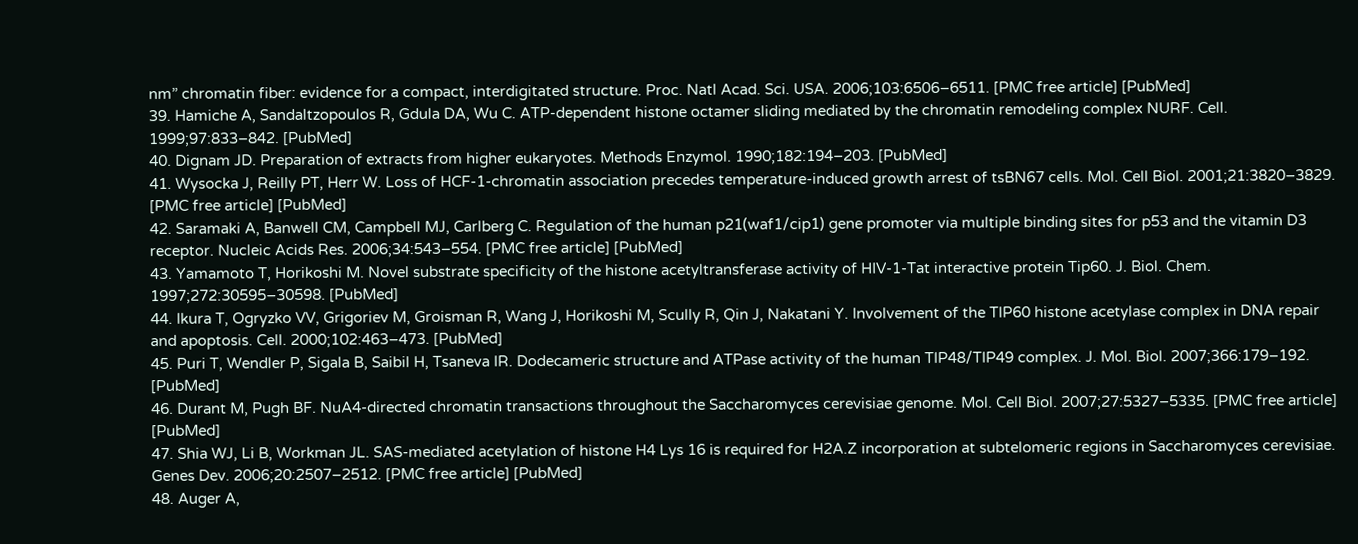nm” chromatin fiber: evidence for a compact, interdigitated structure. Proc. Natl Acad. Sci. USA. 2006;103:6506–6511. [PMC free article] [PubMed]
39. Hamiche A, Sandaltzopoulos R, Gdula DA, Wu C. ATP-dependent histone octamer sliding mediated by the chromatin remodeling complex NURF. Cell. 1999;97:833–842. [PubMed]
40. Dignam JD. Preparation of extracts from higher eukaryotes. Methods Enzymol. 1990;182:194–203. [PubMed]
41. Wysocka J, Reilly PT, Herr W. Loss of HCF-1-chromatin association precedes temperature-induced growth arrest of tsBN67 cells. Mol. Cell Biol. 2001;21:3820–3829. [PMC free article] [PubMed]
42. Saramaki A, Banwell CM, Campbell MJ, Carlberg C. Regulation of the human p21(waf1/cip1) gene promoter via multiple binding sites for p53 and the vitamin D3 receptor. Nucleic Acids Res. 2006;34:543–554. [PMC free article] [PubMed]
43. Yamamoto T, Horikoshi M. Novel substrate specificity of the histone acetyltransferase activity of HIV-1-Tat interactive protein Tip60. J. Biol. Chem. 1997;272:30595–30598. [PubMed]
44. Ikura T, Ogryzko VV, Grigoriev M, Groisman R, Wang J, Horikoshi M, Scully R, Qin J, Nakatani Y. Involvement of the TIP60 histone acetylase complex in DNA repair and apoptosis. Cell. 2000;102:463–473. [PubMed]
45. Puri T, Wendler P, Sigala B, Saibil H, Tsaneva IR. Dodecameric structure and ATPase activity of the human TIP48/TIP49 complex. J. Mol. Biol. 2007;366:179–192. [PubMed]
46. Durant M, Pugh BF. NuA4-directed chromatin transactions throughout the Saccharomyces cerevisiae genome. Mol. Cell Biol. 2007;27:5327–5335. [PMC free article] [PubMed]
47. Shia WJ, Li B, Workman JL. SAS-mediated acetylation of histone H4 Lys 16 is required for H2A.Z incorporation at subtelomeric regions in Saccharomyces cerevisiae. Genes Dev. 2006;20:2507–2512. [PMC free article] [PubMed]
48. Auger A,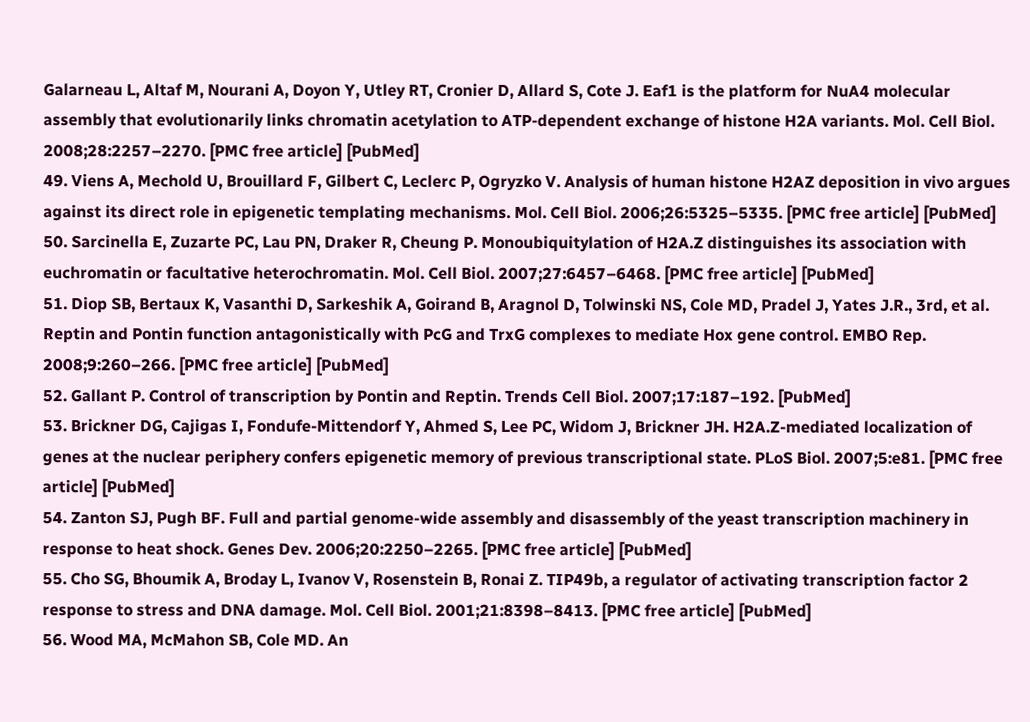Galarneau L, Altaf M, Nourani A, Doyon Y, Utley RT, Cronier D, Allard S, Cote J. Eaf1 is the platform for NuA4 molecular assembly that evolutionarily links chromatin acetylation to ATP-dependent exchange of histone H2A variants. Mol. Cell Biol. 2008;28:2257–2270. [PMC free article] [PubMed]
49. Viens A, Mechold U, Brouillard F, Gilbert C, Leclerc P, Ogryzko V. Analysis of human histone H2AZ deposition in vivo argues against its direct role in epigenetic templating mechanisms. Mol. Cell Biol. 2006;26:5325–5335. [PMC free article] [PubMed]
50. Sarcinella E, Zuzarte PC, Lau PN, Draker R, Cheung P. Monoubiquitylation of H2A.Z distinguishes its association with euchromatin or facultative heterochromatin. Mol. Cell Biol. 2007;27:6457–6468. [PMC free article] [PubMed]
51. Diop SB, Bertaux K, Vasanthi D, Sarkeshik A, Goirand B, Aragnol D, Tolwinski NS, Cole MD, Pradel J, Yates J.R., 3rd, et al. Reptin and Pontin function antagonistically with PcG and TrxG complexes to mediate Hox gene control. EMBO Rep. 2008;9:260–266. [PMC free article] [PubMed]
52. Gallant P. Control of transcription by Pontin and Reptin. Trends Cell Biol. 2007;17:187–192. [PubMed]
53. Brickner DG, Cajigas I, Fondufe-Mittendorf Y, Ahmed S, Lee PC, Widom J, Brickner JH. H2A.Z-mediated localization of genes at the nuclear periphery confers epigenetic memory of previous transcriptional state. PLoS Biol. 2007;5:e81. [PMC free article] [PubMed]
54. Zanton SJ, Pugh BF. Full and partial genome-wide assembly and disassembly of the yeast transcription machinery in response to heat shock. Genes Dev. 2006;20:2250–2265. [PMC free article] [PubMed]
55. Cho SG, Bhoumik A, Broday L, Ivanov V, Rosenstein B, Ronai Z. TIP49b, a regulator of activating transcription factor 2 response to stress and DNA damage. Mol. Cell Biol. 2001;21:8398–8413. [PMC free article] [PubMed]
56. Wood MA, McMahon SB, Cole MD. An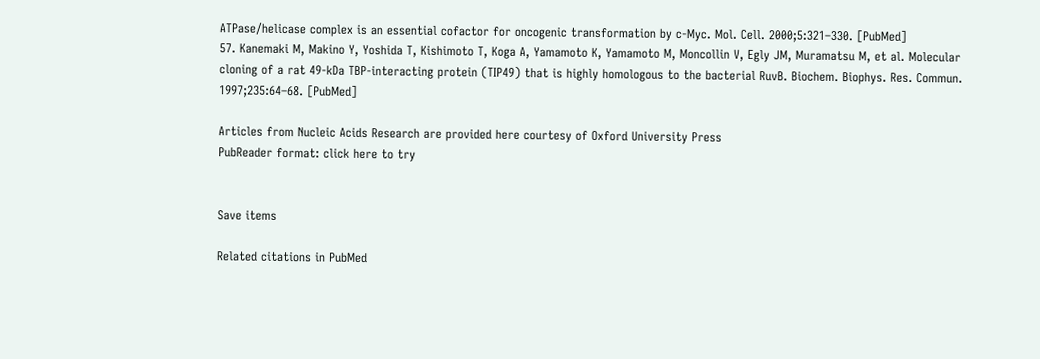ATPase/helicase complex is an essential cofactor for oncogenic transformation by c-Myc. Mol. Cell. 2000;5:321–330. [PubMed]
57. Kanemaki M, Makino Y, Yoshida T, Kishimoto T, Koga A, Yamamoto K, Yamamoto M, Moncollin V, Egly JM, Muramatsu M, et al. Molecular cloning of a rat 49-kDa TBP-interacting protein (TIP49) that is highly homologous to the bacterial RuvB. Biochem. Biophys. Res. Commun. 1997;235:64–68. [PubMed]

Articles from Nucleic Acids Research are provided here courtesy of Oxford University Press
PubReader format: click here to try


Save items

Related citations in PubMed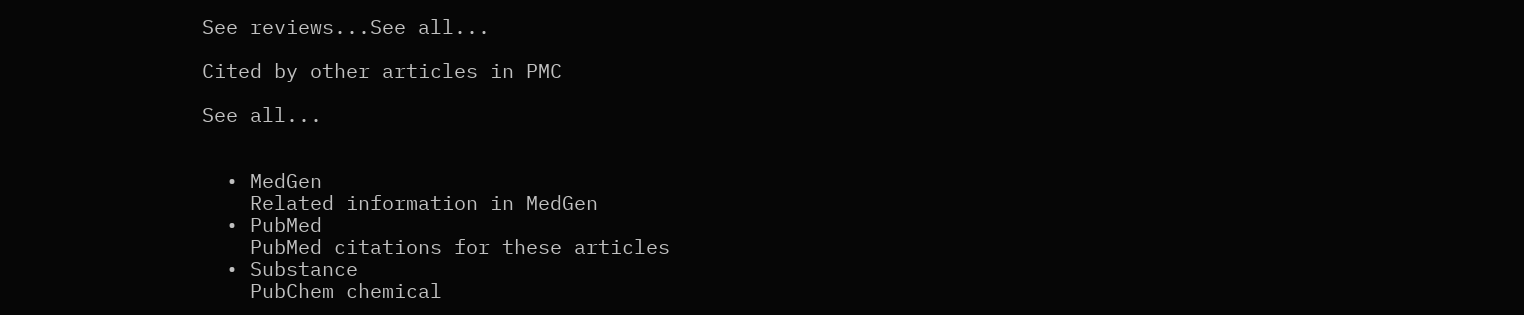See reviews...See all...

Cited by other articles in PMC

See all...


  • MedGen
    Related information in MedGen
  • PubMed
    PubMed citations for these articles
  • Substance
    PubChem chemical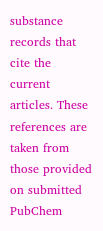substance records that cite the current articles. These references are taken from those provided on submitted PubChem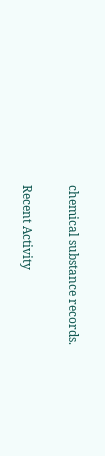chemical substance records.

Recent Activity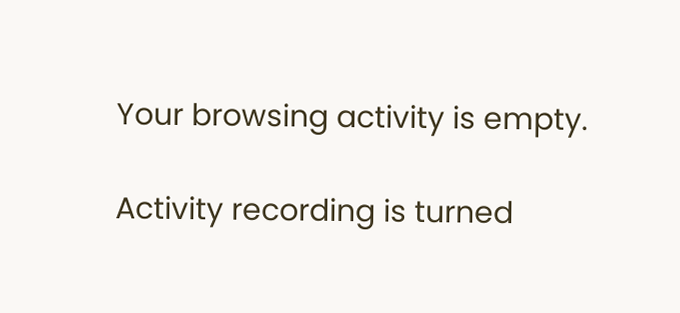Your browsing activity is empty.

Activity recording is turned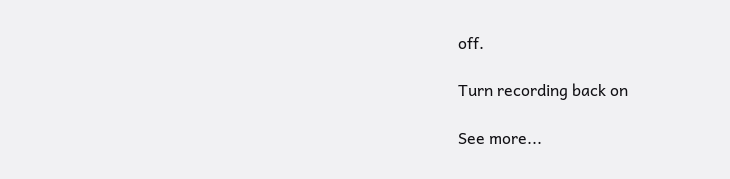off.

Turn recording back on

See more...